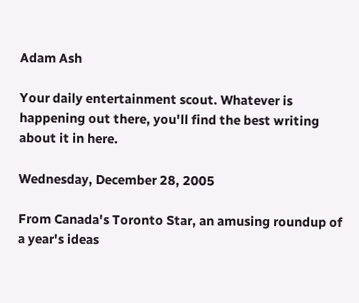Adam Ash

Your daily entertainment scout. Whatever is happening out there, you'll find the best writing about it in here.

Wednesday, December 28, 2005

From Canada's Toronto Star, an amusing roundup of a year's ideas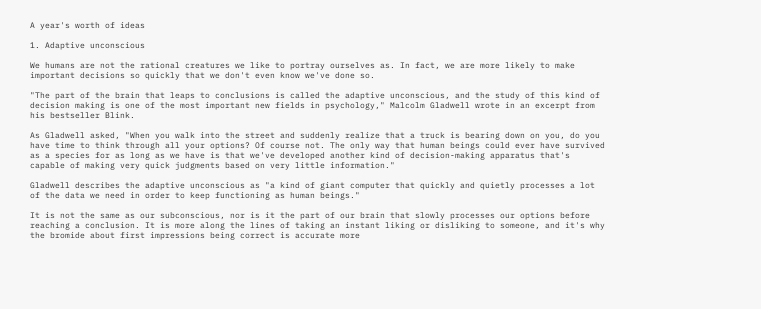A year's worth of ideas

1. Adaptive unconscious

We humans are not the rational creatures we like to portray ourselves as. In fact, we are more likely to make important decisions so quickly that we don't even know we've done so.

"The part of the brain that leaps to conclusions is called the adaptive unconscious, and the study of this kind of decision making is one of the most important new fields in psychology," Malcolm Gladwell wrote in an excerpt from his bestseller Blink.

As Gladwell asked, "When you walk into the street and suddenly realize that a truck is bearing down on you, do you have time to think through all your options? Of course not. The only way that human beings could ever have survived as a species for as long as we have is that we've developed another kind of decision-making apparatus that's capable of making very quick judgments based on very little information."

Gladwell describes the adaptive unconscious as "a kind of giant computer that quickly and quietly processes a lot of the data we need in order to keep functioning as human beings."

It is not the same as our subconscious, nor is it the part of our brain that slowly processes our options before reaching a conclusion. It is more along the lines of taking an instant liking or disliking to someone, and it's why the bromide about first impressions being correct is accurate more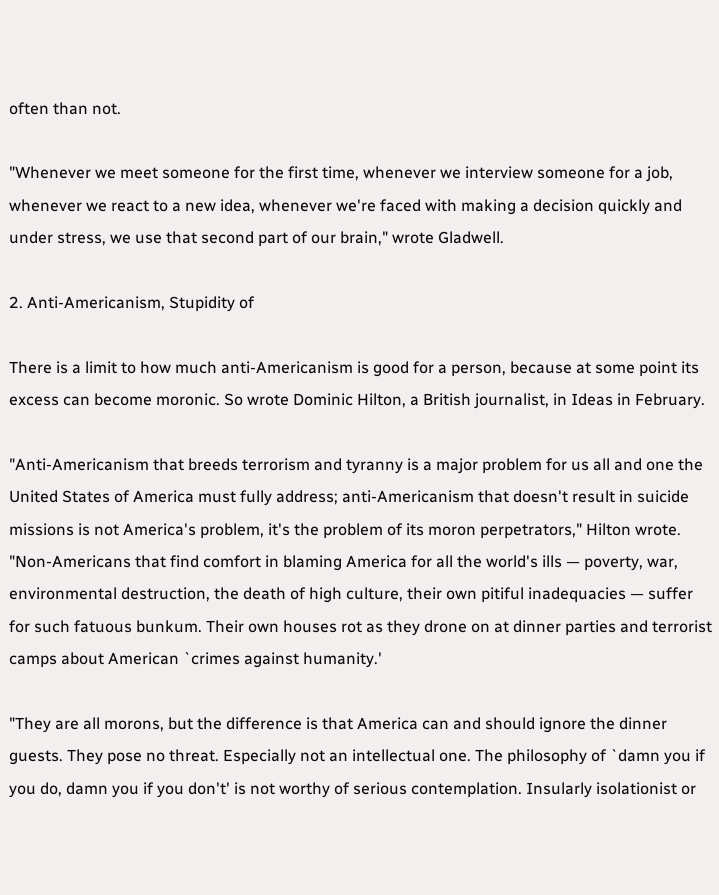often than not.

"Whenever we meet someone for the first time, whenever we interview someone for a job, whenever we react to a new idea, whenever we're faced with making a decision quickly and under stress, we use that second part of our brain," wrote Gladwell.

2. Anti-Americanism, Stupidity of

There is a limit to how much anti-Americanism is good for a person, because at some point its excess can become moronic. So wrote Dominic Hilton, a British journalist, in Ideas in February.

"Anti-Americanism that breeds terrorism and tyranny is a major problem for us all and one the United States of America must fully address; anti-Americanism that doesn't result in suicide missions is not America's problem, it's the problem of its moron perpetrators," Hilton wrote. "Non-Americans that find comfort in blaming America for all the world's ills — poverty, war, environmental destruction, the death of high culture, their own pitiful inadequacies — suffer for such fatuous bunkum. Their own houses rot as they drone on at dinner parties and terrorist camps about American `crimes against humanity.'

"They are all morons, but the difference is that America can and should ignore the dinner guests. They pose no threat. Especially not an intellectual one. The philosophy of `damn you if you do, damn you if you don't' is not worthy of serious contemplation. Insularly isolationist or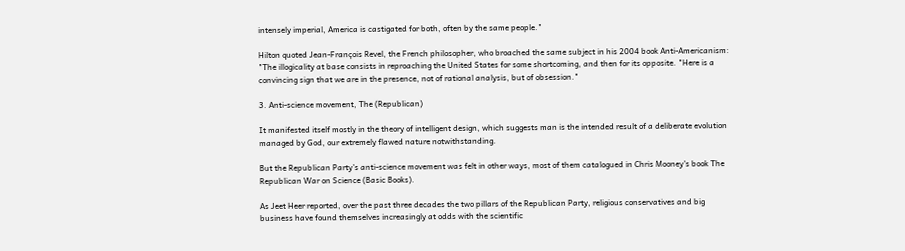intensely imperial, America is castigated for both, often by the same people."

Hilton quoted Jean-François Revel, the French philosopher, who broached the same subject in his 2004 book Anti-Americanism: "The illogicality at base consists in reproaching the United States for some shortcoming, and then for its opposite. "Here is a convincing sign that we are in the presence, not of rational analysis, but of obsession."

3. Anti-science movement, The (Republican)

It manifested itself mostly in the theory of intelligent design, which suggests man is the intended result of a deliberate evolution managed by God, our extremely flawed nature notwithstanding.

But the Republican Party's anti-science movement was felt in other ways, most of them catalogued in Chris Mooney's book The Republican War on Science (Basic Books).

As Jeet Heer reported, over the past three decades the two pillars of the Republican Party, religious conservatives and big business have found themselves increasingly at odds with the scientific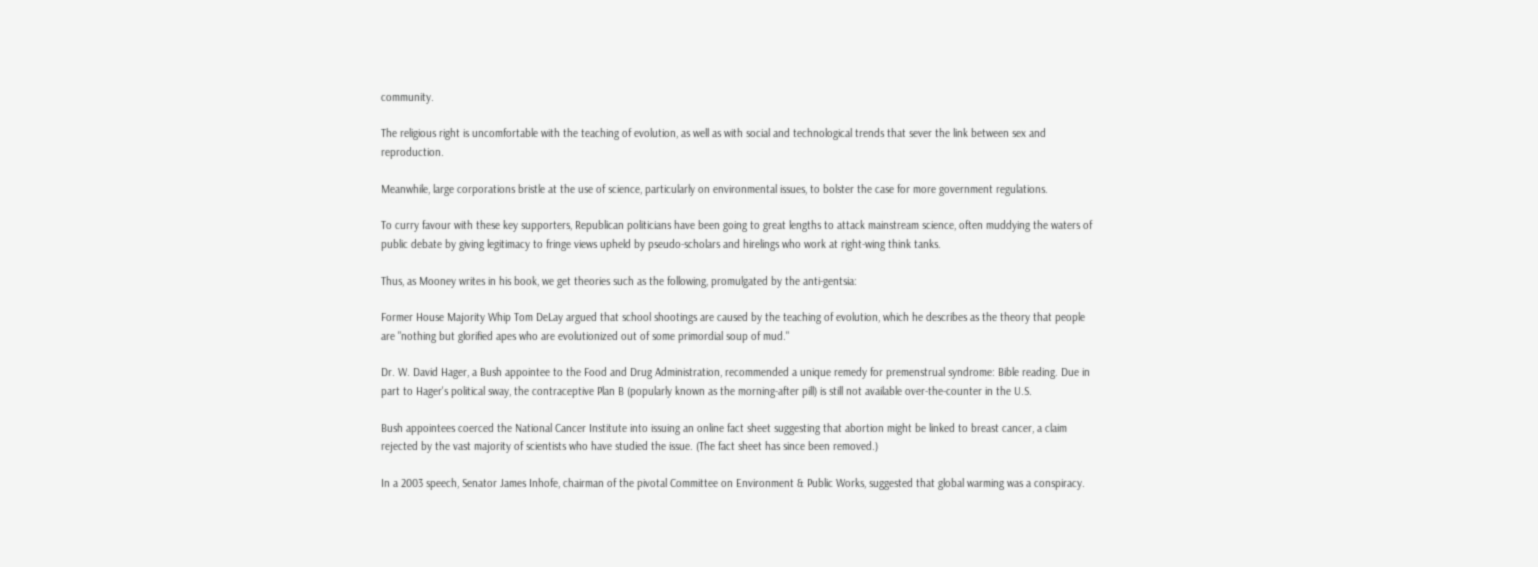community.

The religious right is uncomfortable with the teaching of evolution, as well as with social and technological trends that sever the link between sex and reproduction.

Meanwhile, large corporations bristle at the use of science, particularly on environmental issues, to bolster the case for more government regulations.

To curry favour with these key supporters, Republican politicians have been going to great lengths to attack mainstream science, often muddying the waters of public debate by giving legitimacy to fringe views upheld by pseudo-scholars and hirelings who work at right-wing think tanks.

Thus, as Mooney writes in his book, we get theories such as the following, promulgated by the anti-gentsia:

Former House Majority Whip Tom DeLay argued that school shootings are caused by the teaching of evolution, which he describes as the theory that people are "nothing but glorified apes who are evolutionized out of some primordial soup of mud."

Dr. W. David Hager, a Bush appointee to the Food and Drug Administration, recommended a unique remedy for premenstrual syndrome: Bible reading. Due in part to Hager's political sway, the contraceptive Plan B (popularly known as the morning-after pill) is still not available over-the-counter in the U.S.

Bush appointees coerced the National Cancer Institute into issuing an online fact sheet suggesting that abortion might be linked to breast cancer, a claim rejected by the vast majority of scientists who have studied the issue. (The fact sheet has since been removed.)

In a 2003 speech, Senator James Inhofe, chairman of the pivotal Committee on Environment & Public Works, suggested that global warming was a conspiracy.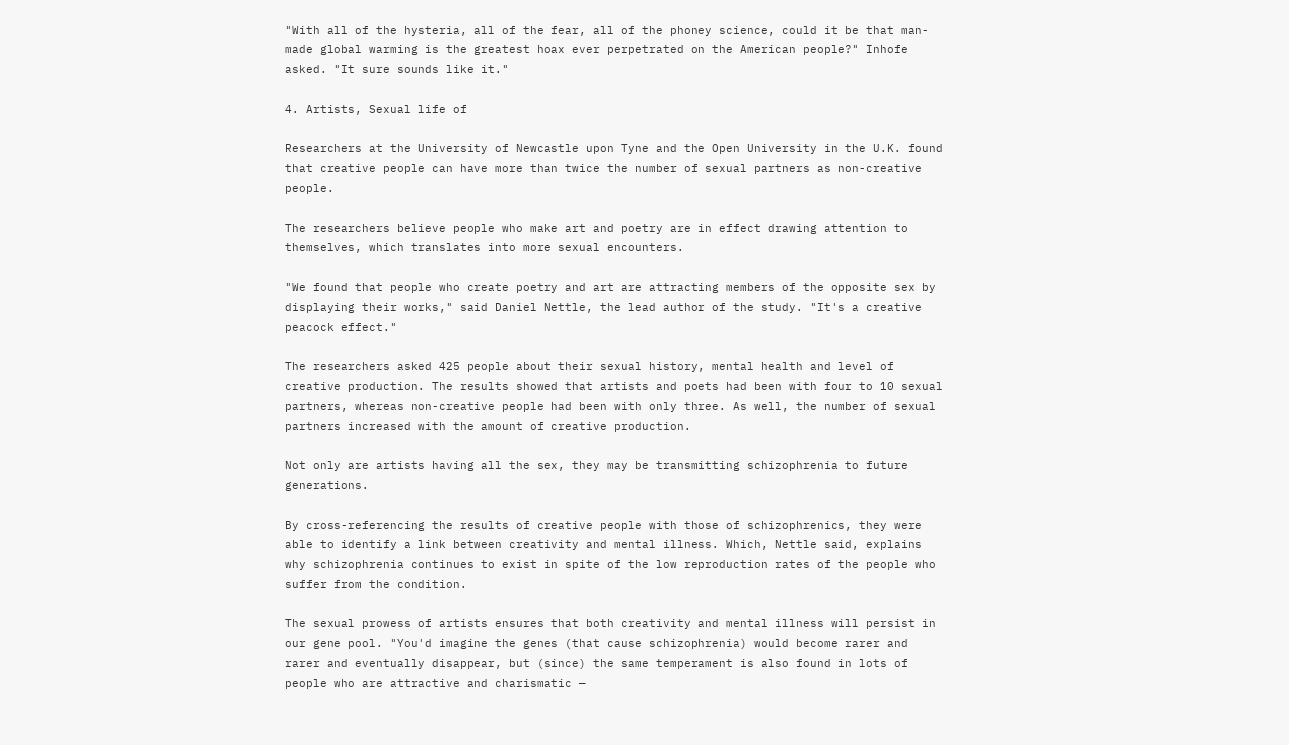"With all of the hysteria, all of the fear, all of the phoney science, could it be that man-made global warming is the greatest hoax ever perpetrated on the American people?" Inhofe asked. "It sure sounds like it."

4. Artists, Sexual life of

Researchers at the University of Newcastle upon Tyne and the Open University in the U.K. found that creative people can have more than twice the number of sexual partners as non-creative people.

The researchers believe people who make art and poetry are in effect drawing attention to themselves, which translates into more sexual encounters.

"We found that people who create poetry and art are attracting members of the opposite sex by displaying their works," said Daniel Nettle, the lead author of the study. "It's a creative peacock effect."

The researchers asked 425 people about their sexual history, mental health and level of creative production. The results showed that artists and poets had been with four to 10 sexual partners, whereas non-creative people had been with only three. As well, the number of sexual partners increased with the amount of creative production.

Not only are artists having all the sex, they may be transmitting schizophrenia to future generations.

By cross-referencing the results of creative people with those of schizophrenics, they were able to identify a link between creativity and mental illness. Which, Nettle said, explains why schizophrenia continues to exist in spite of the low reproduction rates of the people who suffer from the condition.

The sexual prowess of artists ensures that both creativity and mental illness will persist in our gene pool. "You'd imagine the genes (that cause schizophrenia) would become rarer and rarer and eventually disappear, but (since) the same temperament is also found in lots of people who are attractive and charismatic —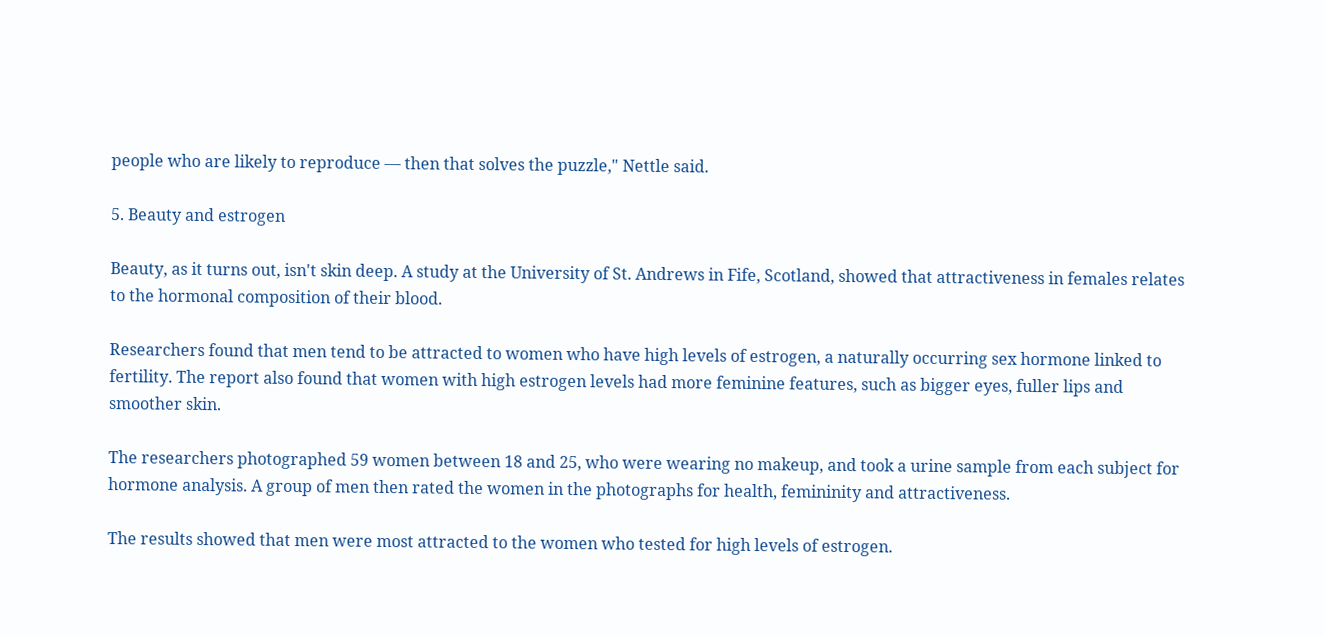people who are likely to reproduce — then that solves the puzzle," Nettle said.

5. Beauty and estrogen

Beauty, as it turns out, isn't skin deep. A study at the University of St. Andrews in Fife, Scotland, showed that attractiveness in females relates to the hormonal composition of their blood.

Researchers found that men tend to be attracted to women who have high levels of estrogen, a naturally occurring sex hormone linked to fertility. The report also found that women with high estrogen levels had more feminine features, such as bigger eyes, fuller lips and smoother skin.

The researchers photographed 59 women between 18 and 25, who were wearing no makeup, and took a urine sample from each subject for hormone analysis. A group of men then rated the women in the photographs for health, femininity and attractiveness.

The results showed that men were most attracted to the women who tested for high levels of estrogen.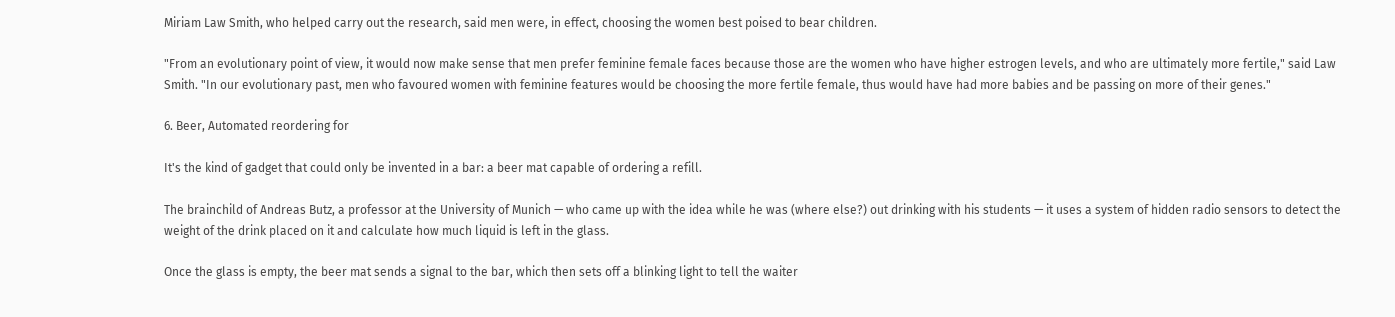Miriam Law Smith, who helped carry out the research, said men were, in effect, choosing the women best poised to bear children.

"From an evolutionary point of view, it would now make sense that men prefer feminine female faces because those are the women who have higher estrogen levels, and who are ultimately more fertile," said Law Smith. "In our evolutionary past, men who favoured women with feminine features would be choosing the more fertile female, thus would have had more babies and be passing on more of their genes."

6. Beer, Automated reordering for

It's the kind of gadget that could only be invented in a bar: a beer mat capable of ordering a refill.

The brainchild of Andreas Butz, a professor at the University of Munich — who came up with the idea while he was (where else?) out drinking with his students — it uses a system of hidden radio sensors to detect the weight of the drink placed on it and calculate how much liquid is left in the glass.

Once the glass is empty, the beer mat sends a signal to the bar, which then sets off a blinking light to tell the waiter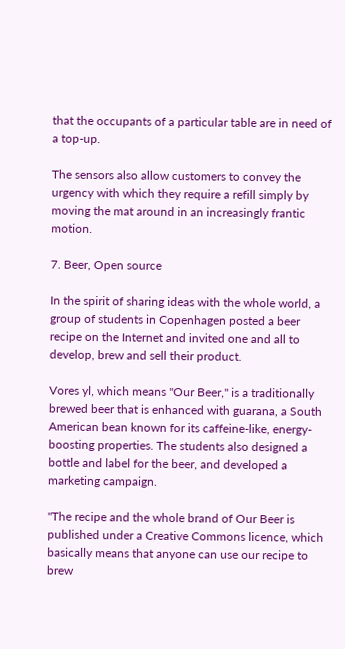that the occupants of a particular table are in need of a top-up.

The sensors also allow customers to convey the urgency with which they require a refill simply by moving the mat around in an increasingly frantic motion.

7. Beer, Open source

In the spirit of sharing ideas with the whole world, a group of students in Copenhagen posted a beer recipe on the Internet and invited one and all to develop, brew and sell their product.

Vores yl, which means "Our Beer," is a traditionally brewed beer that is enhanced with guarana, a South American bean known for its caffeine-like, energy-boosting properties. The students also designed a bottle and label for the beer, and developed a marketing campaign.

"The recipe and the whole brand of Our Beer is published under a Creative Commons licence, which basically means that anyone can use our recipe to brew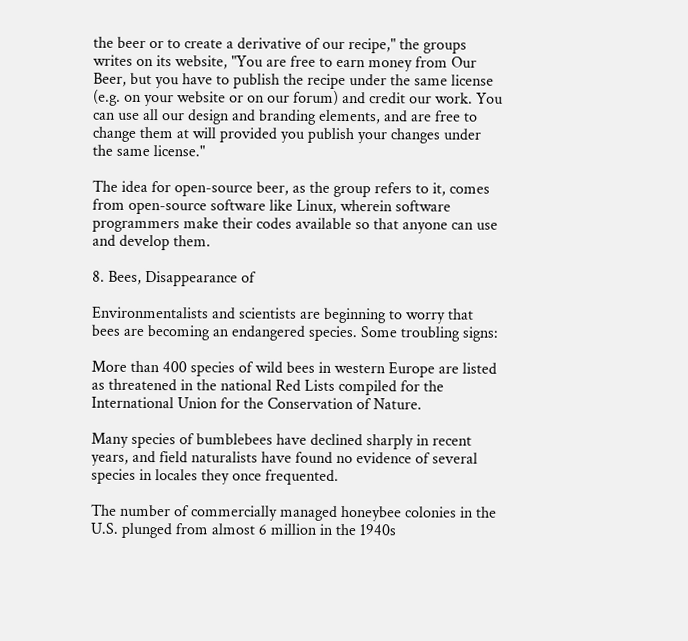the beer or to create a derivative of our recipe," the groups writes on its website, "You are free to earn money from Our Beer, but you have to publish the recipe under the same license (e.g. on your website or on our forum) and credit our work. You can use all our design and branding elements, and are free to change them at will provided you publish your changes under the same license."

The idea for open-source beer, as the group refers to it, comes from open-source software like Linux, wherein software programmers make their codes available so that anyone can use and develop them.

8. Bees, Disappearance of

Environmentalists and scientists are beginning to worry that bees are becoming an endangered species. Some troubling signs:

More than 400 species of wild bees in western Europe are listed as threatened in the national Red Lists compiled for the International Union for the Conservation of Nature.

Many species of bumblebees have declined sharply in recent years, and field naturalists have found no evidence of several species in locales they once frequented.

The number of commercially managed honeybee colonies in the U.S. plunged from almost 6 million in the 1940s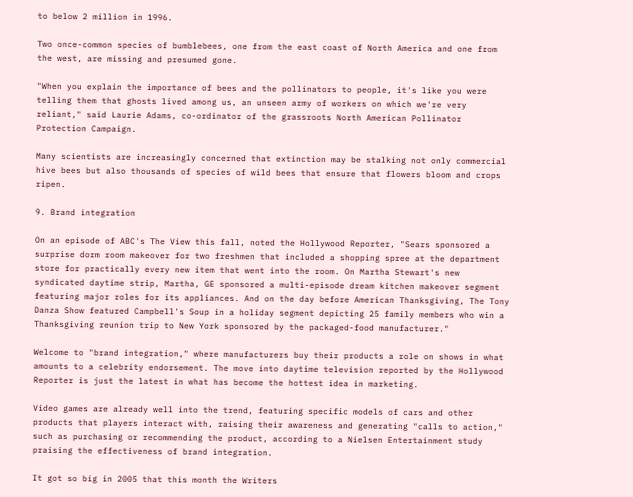to below 2 million in 1996.

Two once-common species of bumblebees, one from the east coast of North America and one from the west, are missing and presumed gone.

"When you explain the importance of bees and the pollinators to people, it's like you were telling them that ghosts lived among us, an unseen army of workers on which we're very reliant," said Laurie Adams, co-ordinator of the grassroots North American Pollinator Protection Campaign.

Many scientists are increasingly concerned that extinction may be stalking not only commercial hive bees but also thousands of species of wild bees that ensure that flowers bloom and crops ripen.

9. Brand integration

On an episode of ABC's The View this fall, noted the Hollywood Reporter, "Sears sponsored a surprise dorm room makeover for two freshmen that included a shopping spree at the department store for practically every new item that went into the room. On Martha Stewart's new syndicated daytime strip, Martha, GE sponsored a multi-episode dream kitchen makeover segment featuring major roles for its appliances. And on the day before American Thanksgiving, The Tony Danza Show featured Campbell's Soup in a holiday segment depicting 25 family members who win a Thanksgiving reunion trip to New York sponsored by the packaged-food manufacturer."

Welcome to "brand integration," where manufacturers buy their products a role on shows in what amounts to a celebrity endorsement. The move into daytime television reported by the Hollywood Reporter is just the latest in what has become the hottest idea in marketing.

Video games are already well into the trend, featuring specific models of cars and other products that players interact with, raising their awareness and generating "calls to action," such as purchasing or recommending the product, according to a Nielsen Entertainment study praising the effectiveness of brand integration.

It got so big in 2005 that this month the Writers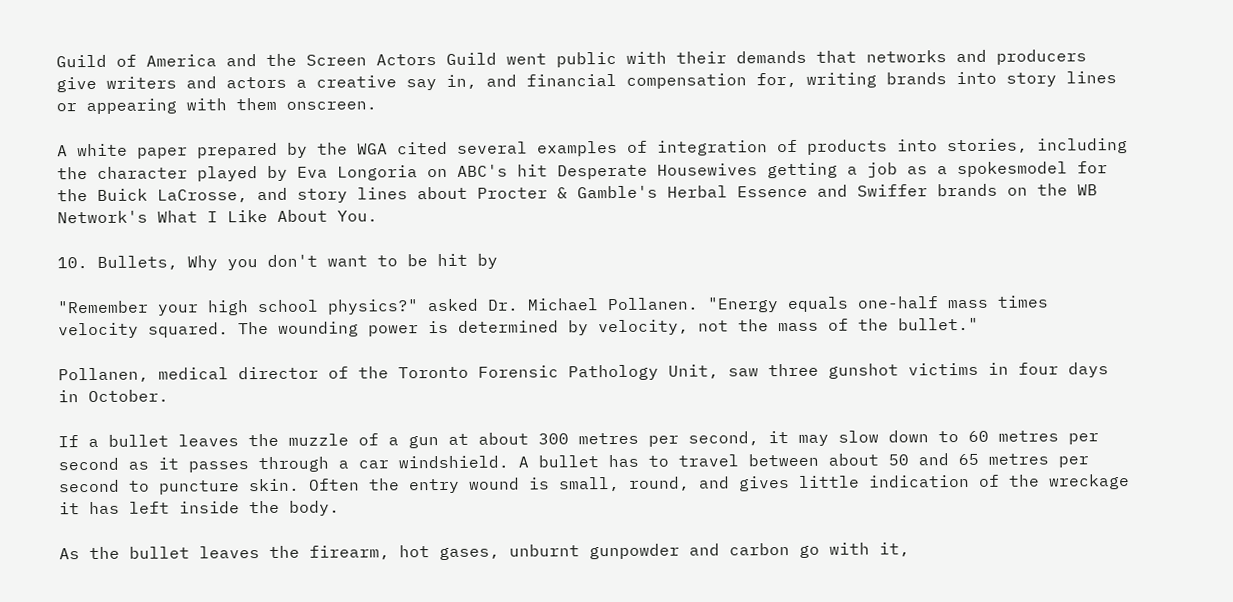Guild of America and the Screen Actors Guild went public with their demands that networks and producers give writers and actors a creative say in, and financial compensation for, writing brands into story lines or appearing with them onscreen.

A white paper prepared by the WGA cited several examples of integration of products into stories, including the character played by Eva Longoria on ABC's hit Desperate Housewives getting a job as a spokesmodel for the Buick LaCrosse, and story lines about Procter & Gamble's Herbal Essence and Swiffer brands on the WB Network's What I Like About You.

10. Bullets, Why you don't want to be hit by

"Remember your high school physics?" asked Dr. Michael Pollanen. "Energy equals one-half mass times velocity squared. The wounding power is determined by velocity, not the mass of the bullet."

Pollanen, medical director of the Toronto Forensic Pathology Unit, saw three gunshot victims in four days in October.

If a bullet leaves the muzzle of a gun at about 300 metres per second, it may slow down to 60 metres per second as it passes through a car windshield. A bullet has to travel between about 50 and 65 metres per second to puncture skin. Often the entry wound is small, round, and gives little indication of the wreckage it has left inside the body.

As the bullet leaves the firearm, hot gases, unburnt gunpowder and carbon go with it,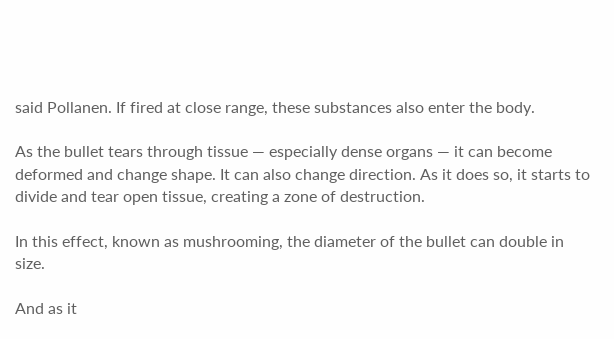said Pollanen. If fired at close range, these substances also enter the body.

As the bullet tears through tissue — especially dense organs — it can become deformed and change shape. It can also change direction. As it does so, it starts to divide and tear open tissue, creating a zone of destruction.

In this effect, known as mushrooming, the diameter of the bullet can double in size.

And as it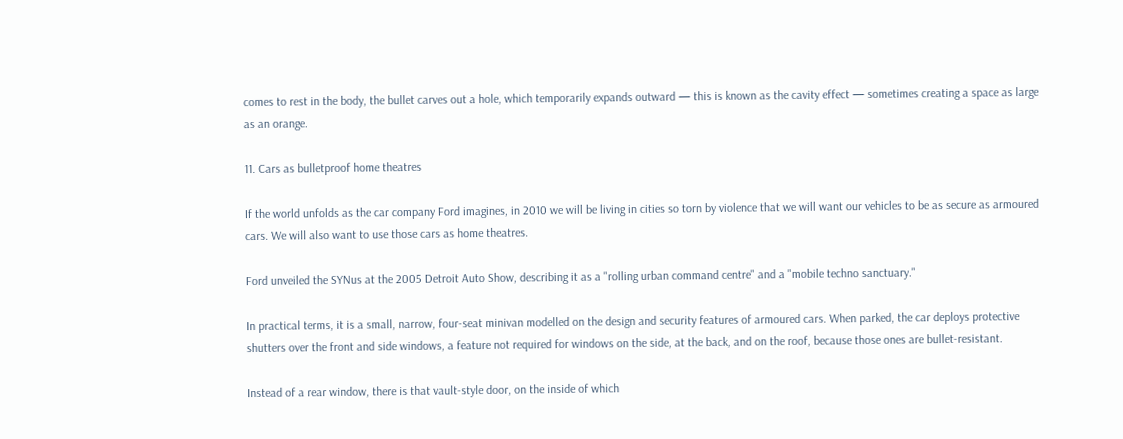comes to rest in the body, the bullet carves out a hole, which temporarily expands outward — this is known as the cavity effect — sometimes creating a space as large as an orange.

11. Cars as bulletproof home theatres

If the world unfolds as the car company Ford imagines, in 2010 we will be living in cities so torn by violence that we will want our vehicles to be as secure as armoured cars. We will also want to use those cars as home theatres.

Ford unveiled the SYNus at the 2005 Detroit Auto Show, describing it as a "rolling urban command centre" and a "mobile techno sanctuary."

In practical terms, it is a small, narrow, four-seat minivan modelled on the design and security features of armoured cars. When parked, the car deploys protective shutters over the front and side windows, a feature not required for windows on the side, at the back, and on the roof, because those ones are bullet-resistant.

Instead of a rear window, there is that vault-style door, on the inside of which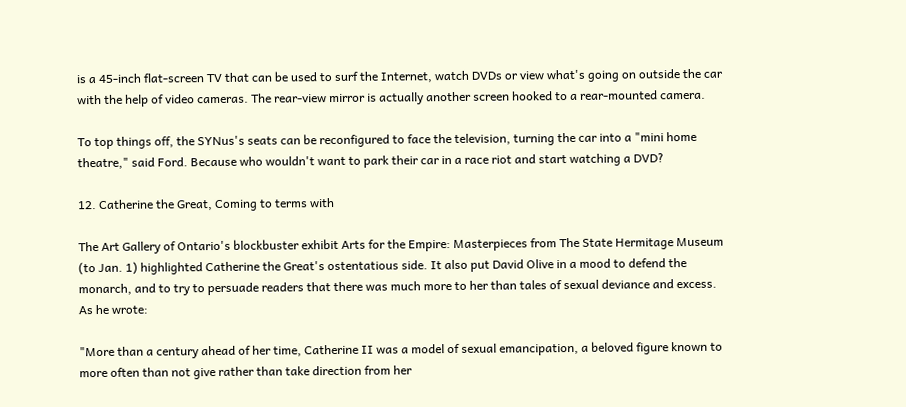is a 45-inch flat-screen TV that can be used to surf the Internet, watch DVDs or view what's going on outside the car with the help of video cameras. The rear-view mirror is actually another screen hooked to a rear-mounted camera.

To top things off, the SYNus's seats can be reconfigured to face the television, turning the car into a "mini home theatre," said Ford. Because who wouldn't want to park their car in a race riot and start watching a DVD?

12. Catherine the Great, Coming to terms with

The Art Gallery of Ontario's blockbuster exhibit Arts for the Empire: Masterpieces from The State Hermitage Museum (to Jan. 1) highlighted Catherine the Great's ostentatious side. It also put David Olive in a mood to defend the monarch, and to try to persuade readers that there was much more to her than tales of sexual deviance and excess. As he wrote:

"More than a century ahead of her time, Catherine II was a model of sexual emancipation, a beloved figure known to more often than not give rather than take direction from her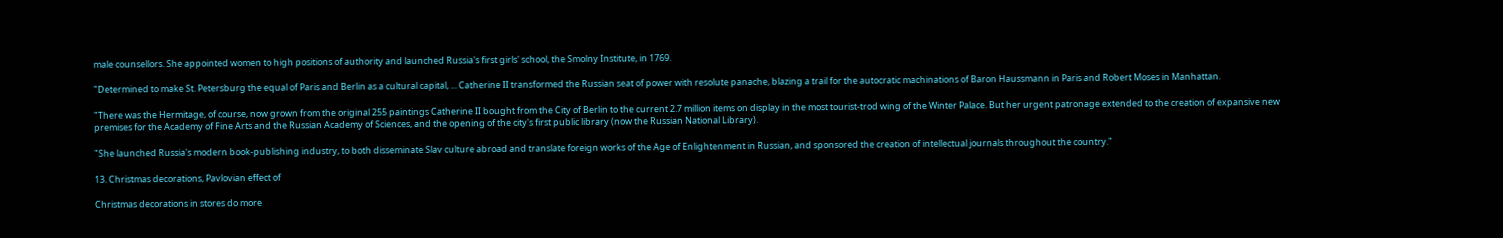male counsellors. She appointed women to high positions of authority and launched Russia's first girls' school, the Smolny Institute, in 1769.

"Determined to make St. Petersburg the equal of Paris and Berlin as a cultural capital, ... Catherine II transformed the Russian seat of power with resolute panache, blazing a trail for the autocratic machinations of Baron Haussmann in Paris and Robert Moses in Manhattan.

"There was the Hermitage, of course, now grown from the original 255 paintings Catherine II bought from the City of Berlin to the current 2.7 million items on display in the most tourist-trod wing of the Winter Palace. But her urgent patronage extended to the creation of expansive new premises for the Academy of Fine Arts and the Russian Academy of Sciences, and the opening of the city's first public library (now the Russian National Library).

"She launched Russia's modern book-publishing industry, to both disseminate Slav culture abroad and translate foreign works of the Age of Enlightenment in Russian, and sponsored the creation of intellectual journals throughout the country."

13. Christmas decorations, Pavlovian effect of

Christmas decorations in stores do more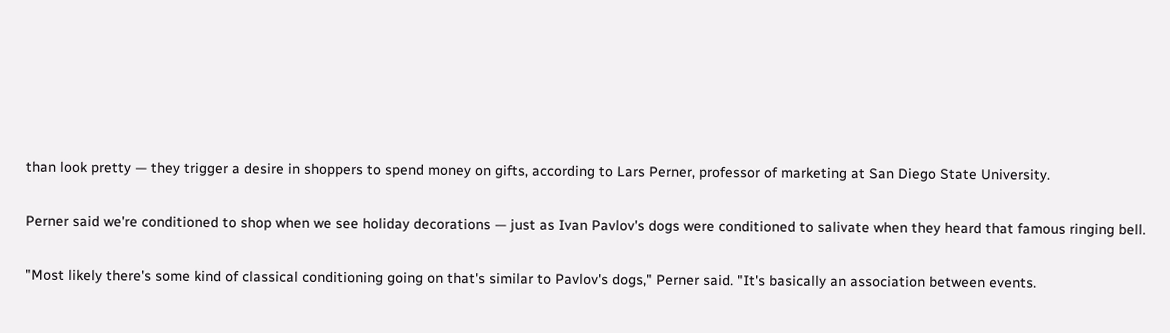than look pretty — they trigger a desire in shoppers to spend money on gifts, according to Lars Perner, professor of marketing at San Diego State University.

Perner said we're conditioned to shop when we see holiday decorations — just as Ivan Pavlov's dogs were conditioned to salivate when they heard that famous ringing bell.

"Most likely there's some kind of classical conditioning going on that's similar to Pavlov's dogs," Perner said. "It's basically an association between events.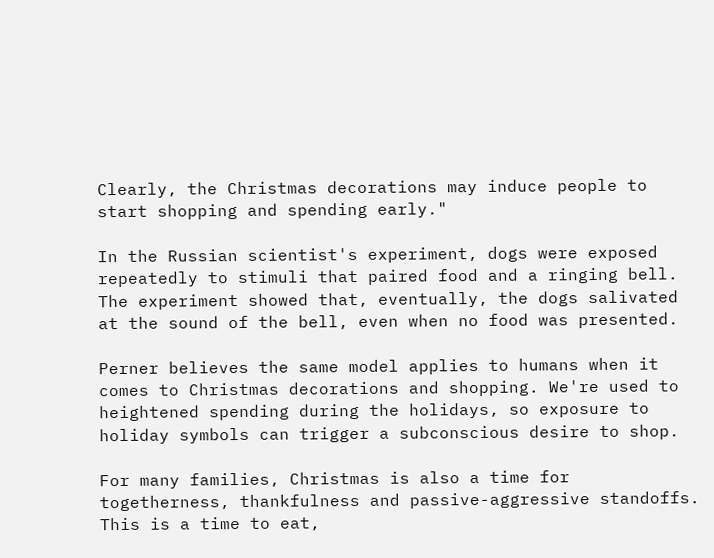Clearly, the Christmas decorations may induce people to start shopping and spending early."

In the Russian scientist's experiment, dogs were exposed repeatedly to stimuli that paired food and a ringing bell. The experiment showed that, eventually, the dogs salivated at the sound of the bell, even when no food was presented.

Perner believes the same model applies to humans when it comes to Christmas decorations and shopping. We're used to heightened spending during the holidays, so exposure to holiday symbols can trigger a subconscious desire to shop.

For many families, Christmas is also a time for togetherness, thankfulness and passive-aggressive standoffs. This is a time to eat,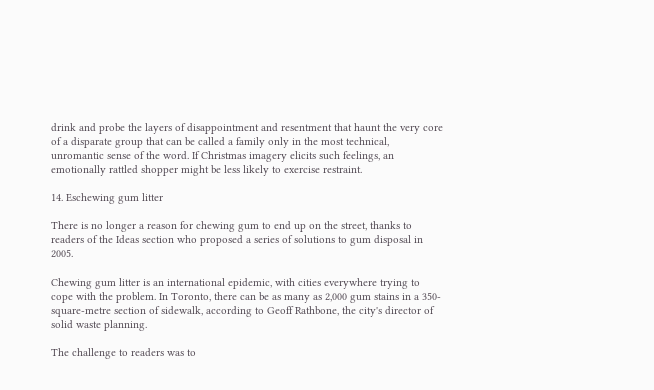drink and probe the layers of disappointment and resentment that haunt the very core of a disparate group that can be called a family only in the most technical, unromantic sense of the word. If Christmas imagery elicits such feelings, an emotionally rattled shopper might be less likely to exercise restraint.

14. Eschewing gum litter

There is no longer a reason for chewing gum to end up on the street, thanks to readers of the Ideas section who proposed a series of solutions to gum disposal in 2005.

Chewing gum litter is an international epidemic, with cities everywhere trying to cope with the problem. In Toronto, there can be as many as 2,000 gum stains in a 350-square-metre section of sidewalk, according to Geoff Rathbone, the city's director of solid waste planning.

The challenge to readers was to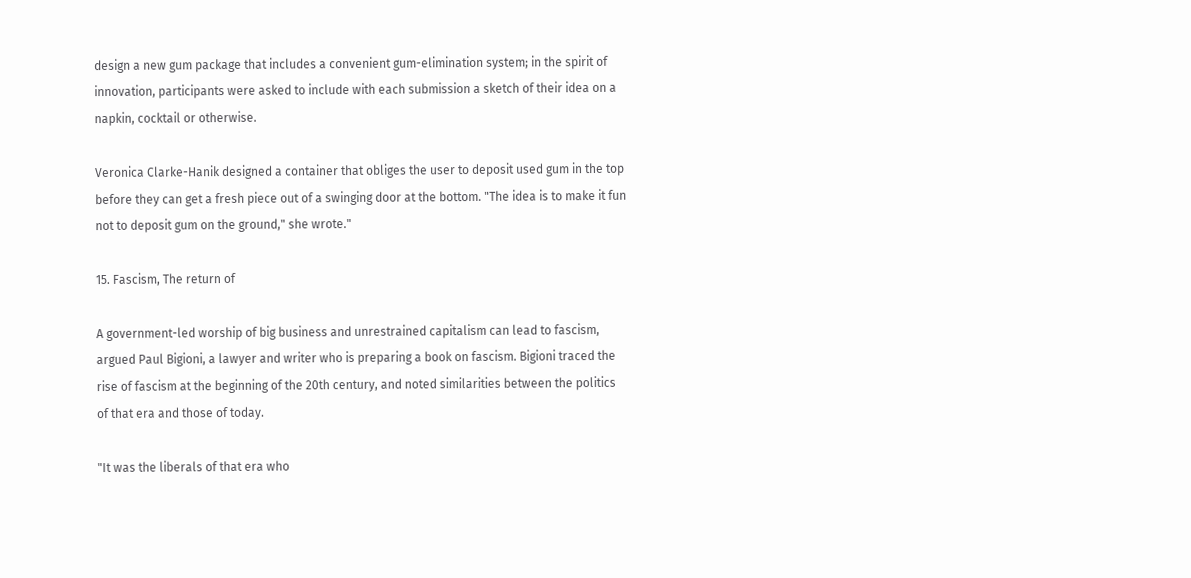design a new gum package that includes a convenient gum-elimination system; in the spirit of innovation, participants were asked to include with each submission a sketch of their idea on a napkin, cocktail or otherwise.

Veronica Clarke-Hanik designed a container that obliges the user to deposit used gum in the top before they can get a fresh piece out of a swinging door at the bottom. "The idea is to make it fun not to deposit gum on the ground," she wrote."

15. Fascism, The return of

A government-led worship of big business and unrestrained capitalism can lead to fascism, argued Paul Bigioni, a lawyer and writer who is preparing a book on fascism. Bigioni traced the rise of fascism at the beginning of the 20th century, and noted similarities between the politics of that era and those of today.

"It was the liberals of that era who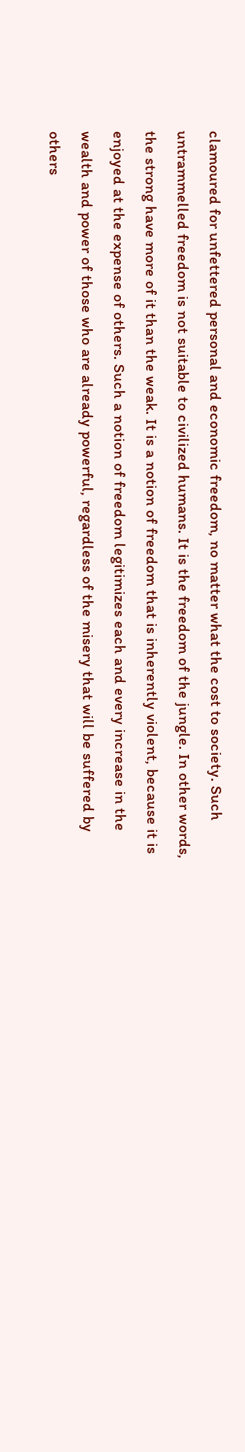clamoured for unfettered personal and economic freedom, no matter what the cost to society. Such untrammelled freedom is not suitable to civilized humans. It is the freedom of the jungle. In other words, the strong have more of it than the weak. It is a notion of freedom that is inherently violent, because it is enjoyed at the expense of others. Such a notion of freedom legitimizes each and every increase in the wealth and power of those who are already powerful, regardless of the misery that will be suffered by others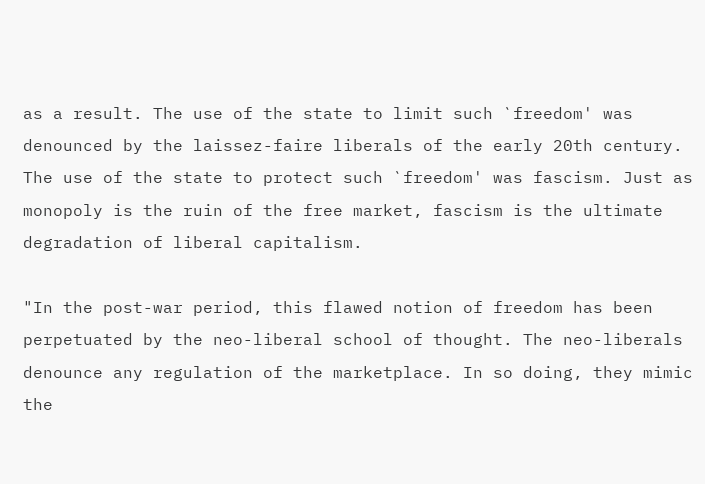as a result. The use of the state to limit such `freedom' was denounced by the laissez-faire liberals of the early 20th century. The use of the state to protect such `freedom' was fascism. Just as monopoly is the ruin of the free market, fascism is the ultimate degradation of liberal capitalism.

"In the post-war period, this flawed notion of freedom has been perpetuated by the neo-liberal school of thought. The neo-liberals denounce any regulation of the marketplace. In so doing, they mimic the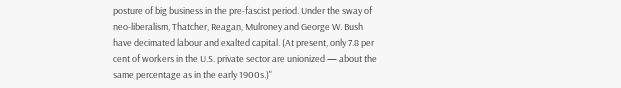posture of big business in the pre-fascist period. Under the sway of neo-liberalism, Thatcher, Reagan, Mulroney and George W. Bush have decimated labour and exalted capital. (At present, only 7.8 per cent of workers in the U.S. private sector are unionized — about the same percentage as in the early 1900s.)"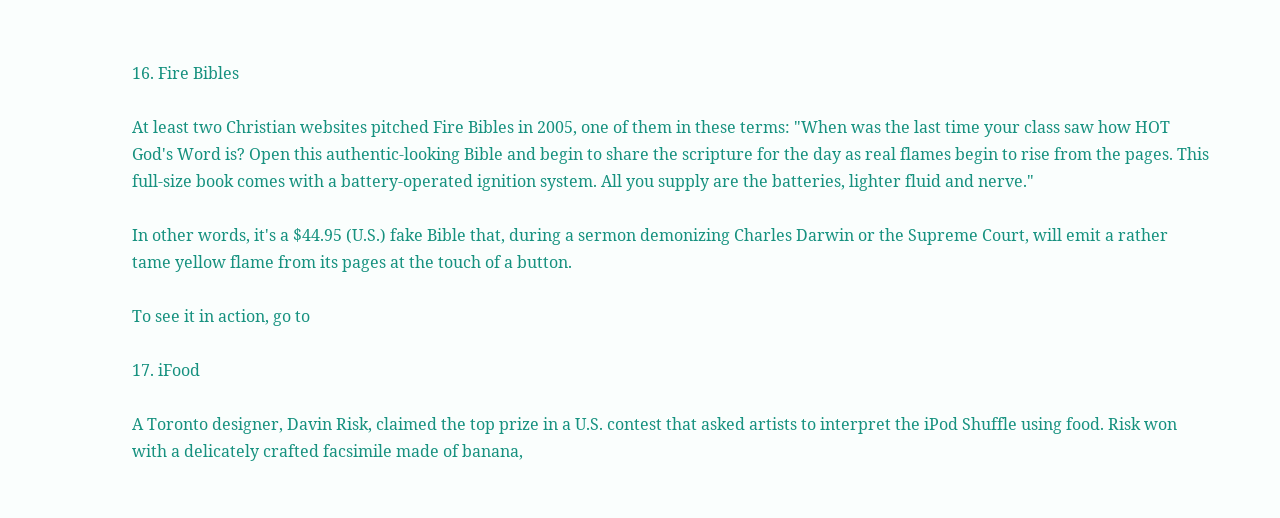16. Fire Bibles

At least two Christian websites pitched Fire Bibles in 2005, one of them in these terms: "When was the last time your class saw how HOT God's Word is? Open this authentic-looking Bible and begin to share the scripture for the day as real flames begin to rise from the pages. This full-size book comes with a battery-operated ignition system. All you supply are the batteries, lighter fluid and nerve."

In other words, it's a $44.95 (U.S.) fake Bible that, during a sermon demonizing Charles Darwin or the Supreme Court, will emit a rather tame yellow flame from its pages at the touch of a button.

To see it in action, go to

17. iFood

A Toronto designer, Davin Risk, claimed the top prize in a U.S. contest that asked artists to interpret the iPod Shuffle using food. Risk won with a delicately crafted facsimile made of banana,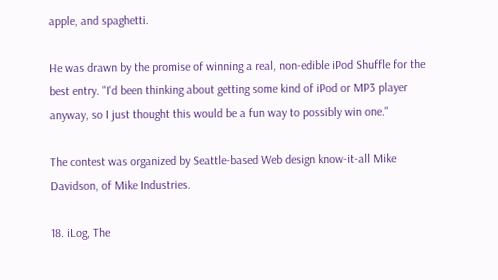apple, and spaghetti.

He was drawn by the promise of winning a real, non-edible iPod Shuffle for the best entry. "I'd been thinking about getting some kind of iPod or MP3 player anyway, so I just thought this would be a fun way to possibly win one."

The contest was organized by Seattle-based Web design know-it-all Mike Davidson, of Mike Industries.

18. iLog, The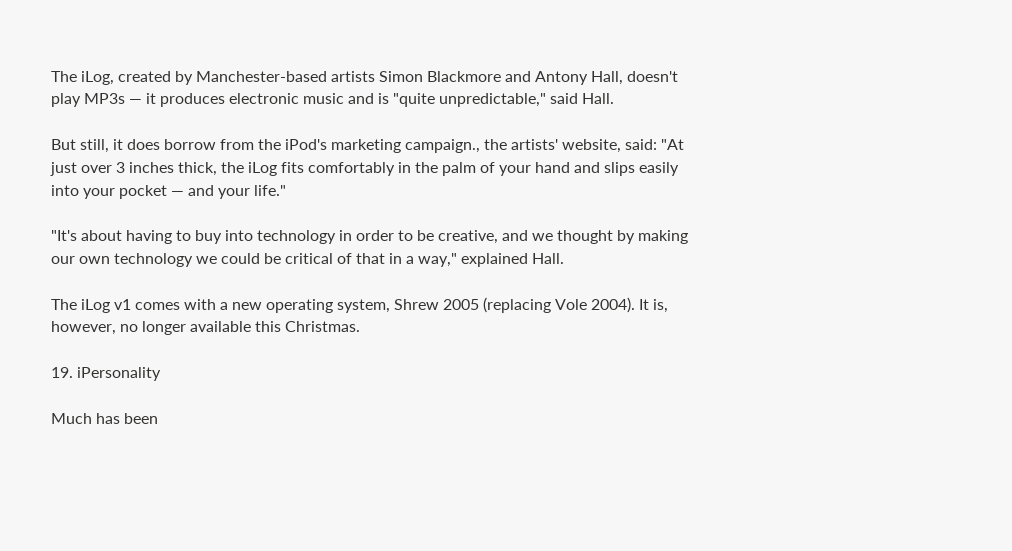The iLog, created by Manchester-based artists Simon Blackmore and Antony Hall, doesn't play MP3s — it produces electronic music and is "quite unpredictable," said Hall.

But still, it does borrow from the iPod's marketing campaign., the artists' website, said: "At just over 3 inches thick, the iLog fits comfortably in the palm of your hand and slips easily into your pocket — and your life."

"It's about having to buy into technology in order to be creative, and we thought by making our own technology we could be critical of that in a way," explained Hall.

The iLog v1 comes with a new operating system, Shrew 2005 (replacing Vole 2004). It is, however, no longer available this Christmas.

19. iPersonality

Much has been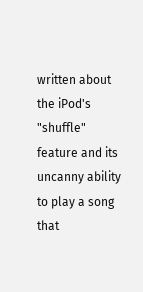written about the iPod's "shuffle" feature and its uncanny ability to play a song that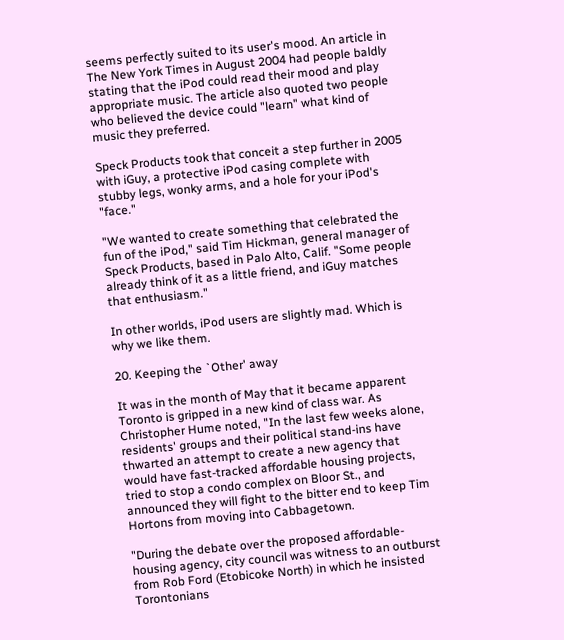seems perfectly suited to its user's mood. An article in The New York Times in August 2004 had people baldly stating that the iPod could read their mood and play appropriate music. The article also quoted two people who believed the device could "learn" what kind of music they preferred.

Speck Products took that conceit a step further in 2005 with iGuy, a protective iPod casing complete with stubby legs, wonky arms, and a hole for your iPod's "face."

"We wanted to create something that celebrated the fun of the iPod," said Tim Hickman, general manager of Speck Products, based in Palo Alto, Calif. "Some people already think of it as a little friend, and iGuy matches that enthusiasm."

In other worlds, iPod users are slightly mad. Which is why we like them.

20. Keeping the `Other' away

It was in the month of May that it became apparent Toronto is gripped in a new kind of class war. As Christopher Hume noted, "In the last few weeks alone, residents' groups and their political stand-ins have thwarted an attempt to create a new agency that would have fast-tracked affordable housing projects, tried to stop a condo complex on Bloor St., and announced they will fight to the bitter end to keep Tim Hortons from moving into Cabbagetown.

"During the debate over the proposed affordable-housing agency, city council was witness to an outburst from Rob Ford (Etobicoke North) in which he insisted Torontonians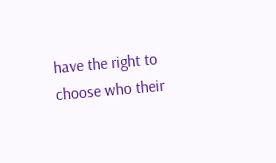have the right to choose who their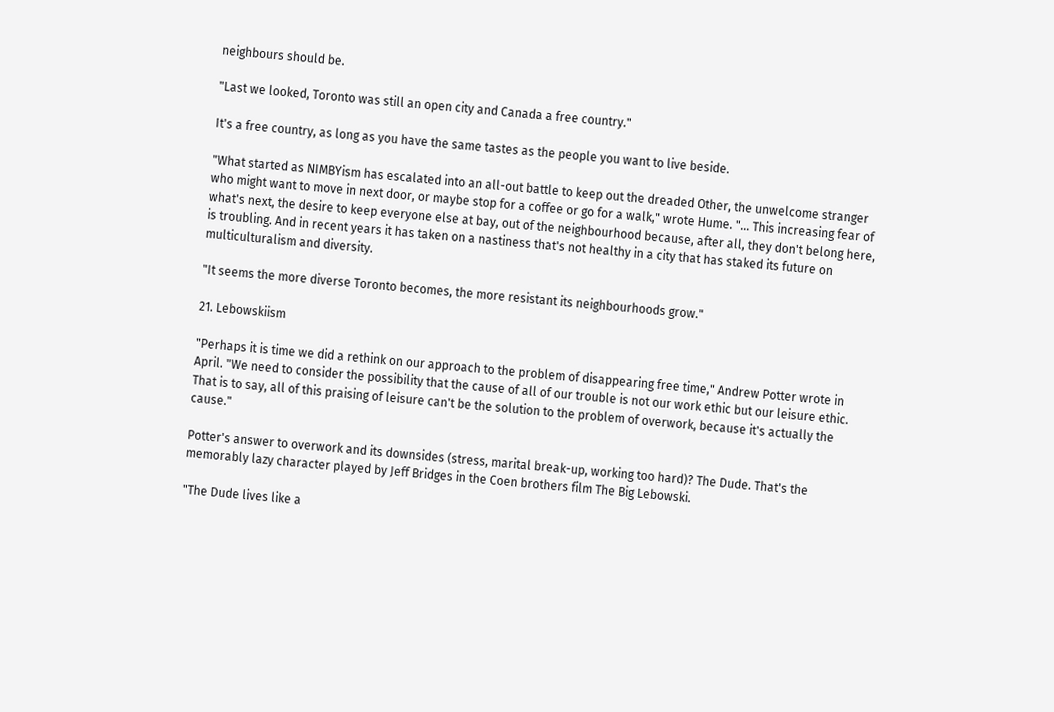neighbours should be.

"Last we looked, Toronto was still an open city and Canada a free country."

It's a free country, as long as you have the same tastes as the people you want to live beside.

"What started as NIMBYism has escalated into an all-out battle to keep out the dreaded Other, the unwelcome stranger who might want to move in next door, or maybe stop for a coffee or go for a walk," wrote Hume. "... This increasing fear of what's next, the desire to keep everyone else at bay, out of the neighbourhood because, after all, they don't belong here, is troubling. And in recent years it has taken on a nastiness that's not healthy in a city that has staked its future on multiculturalism and diversity.

"It seems the more diverse Toronto becomes, the more resistant its neighbourhoods grow."

21. Lebowskiism

"Perhaps it is time we did a rethink on our approach to the problem of disappearing free time," Andrew Potter wrote in April. "We need to consider the possibility that the cause of all of our trouble is not our work ethic but our leisure ethic. That is to say, all of this praising of leisure can't be the solution to the problem of overwork, because it's actually the cause."

Potter's answer to overwork and its downsides (stress, marital break-up, working too hard)? The Dude. That's the memorably lazy character played by Jeff Bridges in the Coen brothers film The Big Lebowski.

"The Dude lives like a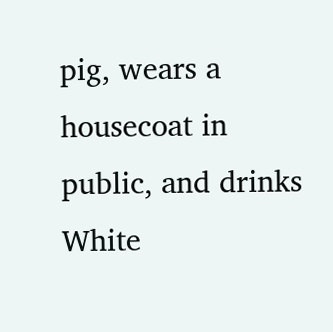pig, wears a housecoat in public, and drinks White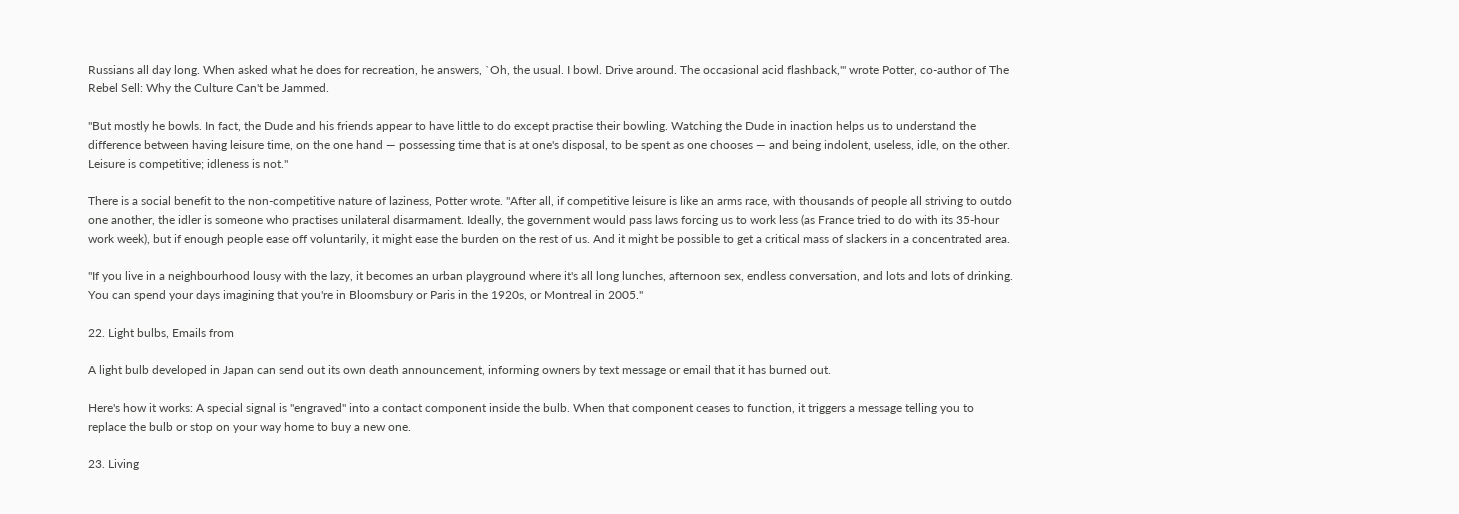Russians all day long. When asked what he does for recreation, he answers, `Oh, the usual. I bowl. Drive around. The occasional acid flashback,'" wrote Potter, co-author of The Rebel Sell: Why the Culture Can't be Jammed.

"But mostly he bowls. In fact, the Dude and his friends appear to have little to do except practise their bowling. Watching the Dude in inaction helps us to understand the difference between having leisure time, on the one hand — possessing time that is at one's disposal, to be spent as one chooses — and being indolent, useless, idle, on the other. Leisure is competitive; idleness is not."

There is a social benefit to the non-competitive nature of laziness, Potter wrote. "After all, if competitive leisure is like an arms race, with thousands of people all striving to outdo one another, the idler is someone who practises unilateral disarmament. Ideally, the government would pass laws forcing us to work less (as France tried to do with its 35-hour work week), but if enough people ease off voluntarily, it might ease the burden on the rest of us. And it might be possible to get a critical mass of slackers in a concentrated area.

"If you live in a neighbourhood lousy with the lazy, it becomes an urban playground where it's all long lunches, afternoon sex, endless conversation, and lots and lots of drinking. You can spend your days imagining that you're in Bloomsbury or Paris in the 1920s, or Montreal in 2005."

22. Light bulbs, Emails from

A light bulb developed in Japan can send out its own death announcement, informing owners by text message or email that it has burned out.

Here's how it works: A special signal is "engraved" into a contact component inside the bulb. When that component ceases to function, it triggers a message telling you to replace the bulb or stop on your way home to buy a new one.

23. Living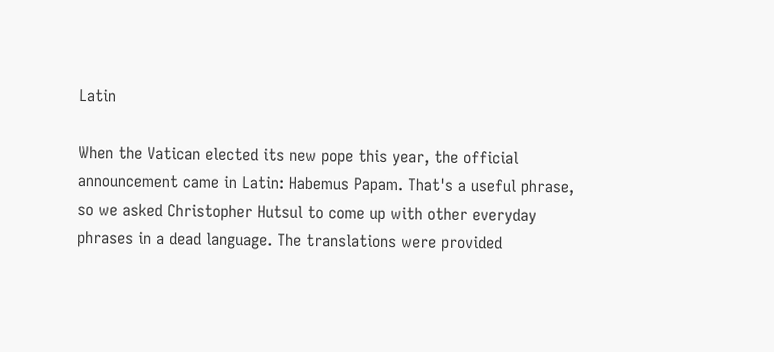Latin

When the Vatican elected its new pope this year, the official announcement came in Latin: Habemus Papam. That's a useful phrase, so we asked Christopher Hutsul to come up with other everyday phrases in a dead language. The translations were provided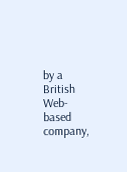by a British Web-based company,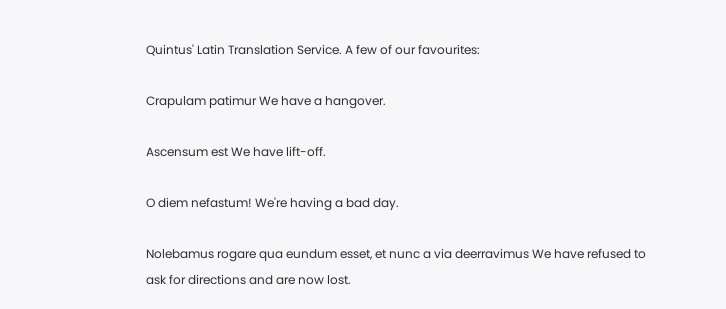Quintus' Latin Translation Service. A few of our favourites:

Crapulam patimur We have a hangover.

Ascensum est We have lift-off.

O diem nefastum! We're having a bad day.

Nolebamus rogare qua eundum esset, et nunc a via deerravimus We have refused to ask for directions and are now lost.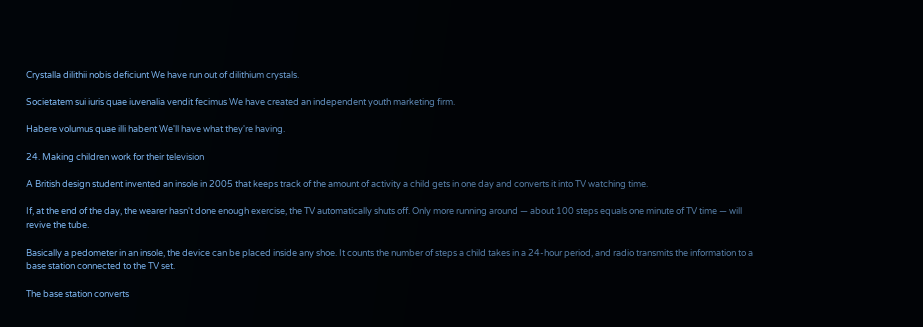Crystalla dilithii nobis deficiunt We have run out of dilithium crystals.

Societatem sui iuris quae iuvenalia vendit fecimus We have created an independent youth marketing firm.

Habere volumus quae illi habent We'll have what they're having.

24. Making children work for their television

A British design student invented an insole in 2005 that keeps track of the amount of activity a child gets in one day and converts it into TV watching time.

If, at the end of the day, the wearer hasn't done enough exercise, the TV automatically shuts off. Only more running around — about 100 steps equals one minute of TV time — will revive the tube.

Basically a pedometer in an insole, the device can be placed inside any shoe. It counts the number of steps a child takes in a 24-hour period, and radio transmits the information to a base station connected to the TV set.

The base station converts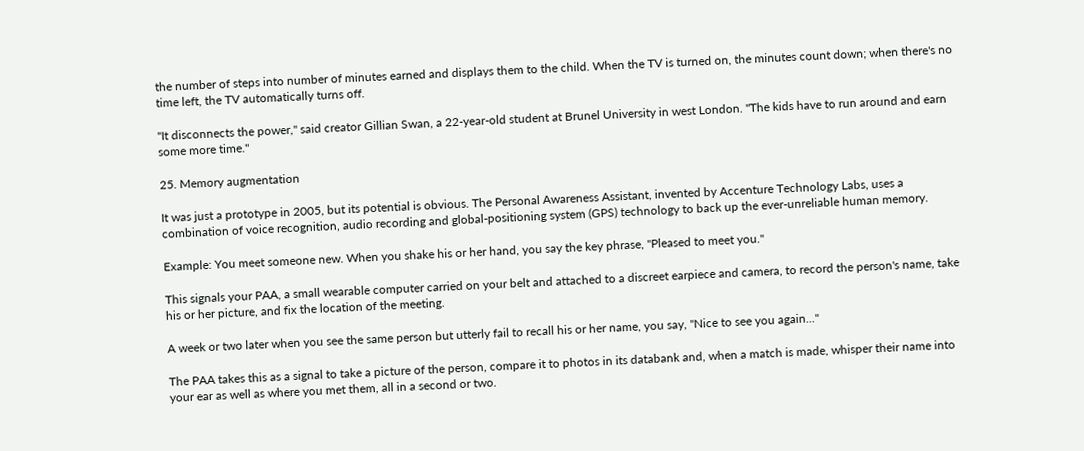the number of steps into number of minutes earned and displays them to the child. When the TV is turned on, the minutes count down; when there's no time left, the TV automatically turns off.

"It disconnects the power," said creator Gillian Swan, a 22-year-old student at Brunel University in west London. "The kids have to run around and earn some more time."

25. Memory augmentation

It was just a prototype in 2005, but its potential is obvious. The Personal Awareness Assistant, invented by Accenture Technology Labs, uses a combination of voice recognition, audio recording and global-positioning system (GPS) technology to back up the ever-unreliable human memory.

Example: You meet someone new. When you shake his or her hand, you say the key phrase, "Pleased to meet you."

This signals your PAA, a small wearable computer carried on your belt and attached to a discreet earpiece and camera, to record the person's name, take his or her picture, and fix the location of the meeting.

A week or two later when you see the same person but utterly fail to recall his or her name, you say, "Nice to see you again..."

The PAA takes this as a signal to take a picture of the person, compare it to photos in its databank and, when a match is made, whisper their name into your ear as well as where you met them, all in a second or two.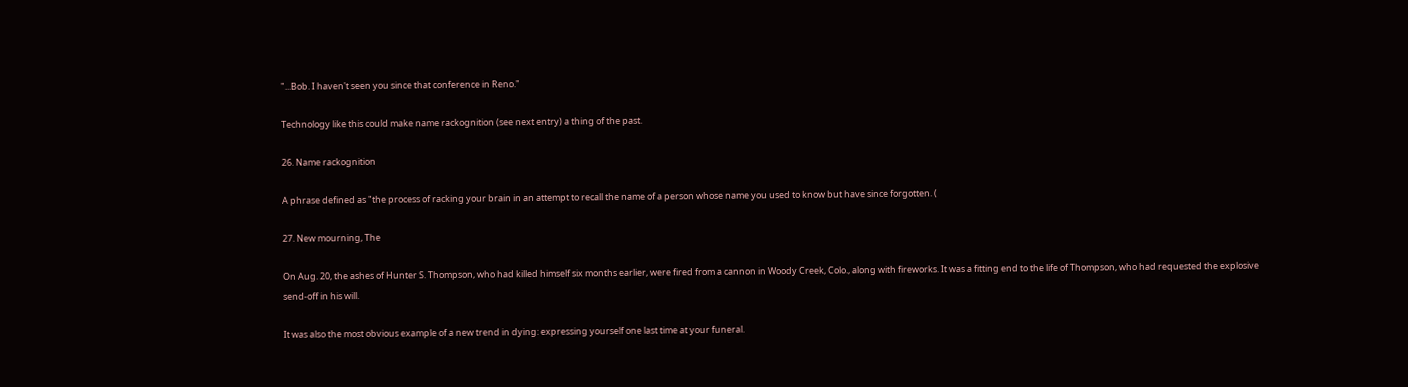"...Bob. I haven't seen you since that conference in Reno."

Technology like this could make name rackognition (see next entry) a thing of the past.

26. Name rackognition

A phrase defined as "the process of racking your brain in an attempt to recall the name of a person whose name you used to know but have since forgotten. (

27. New mourning, The

On Aug. 20, the ashes of Hunter S. Thompson, who had killed himself six months earlier, were fired from a cannon in Woody Creek, Colo., along with fireworks. It was a fitting end to the life of Thompson, who had requested the explosive send-off in his will.

It was also the most obvious example of a new trend in dying: expressing yourself one last time at your funeral.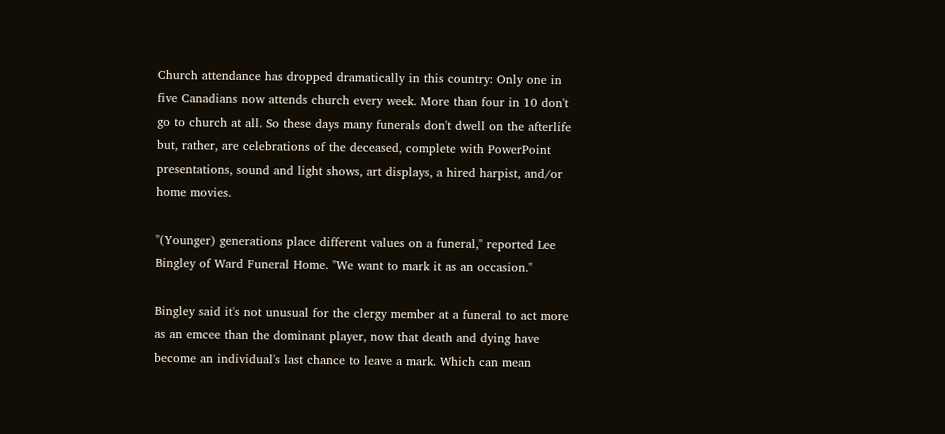Church attendance has dropped dramatically in this country: Only one in five Canadians now attends church every week. More than four in 10 don't go to church at all. So these days many funerals don't dwell on the afterlife but, rather, are celebrations of the deceased, complete with PowerPoint presentations, sound and light shows, art displays, a hired harpist, and/or home movies.

"(Younger) generations place different values on a funeral," reported Lee Bingley of Ward Funeral Home. "We want to mark it as an occasion."

Bingley said it's not unusual for the clergy member at a funeral to act more as an emcee than the dominant player, now that death and dying have become an individual's last chance to leave a mark. Which can mean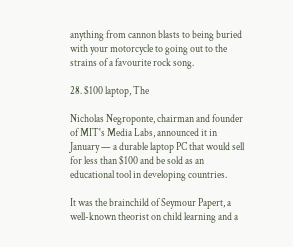anything from cannon blasts to being buried with your motorcycle to going out to the strains of a favourite rock song.

28. $100 laptop, The

Nicholas Negroponte, chairman and founder of MIT's Media Labs, announced it in January — a durable laptop PC that would sell for less than $100 and be sold as an educational tool in developing countries.

It was the brainchild of Seymour Papert, a well-known theorist on child learning and a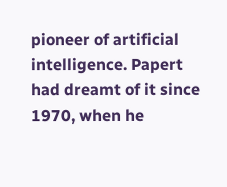pioneer of artificial intelligence. Papert had dreamt of it since 1970, when he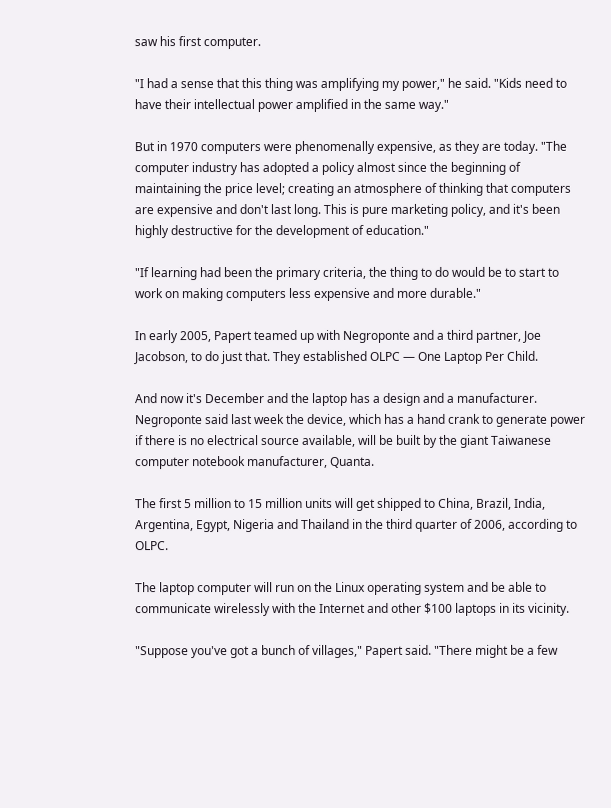saw his first computer.

"I had a sense that this thing was amplifying my power," he said. "Kids need to have their intellectual power amplified in the same way."

But in 1970 computers were phenomenally expensive, as they are today. "The computer industry has adopted a policy almost since the beginning of maintaining the price level; creating an atmosphere of thinking that computers are expensive and don't last long. This is pure marketing policy, and it's been highly destructive for the development of education."

"If learning had been the primary criteria, the thing to do would be to start to work on making computers less expensive and more durable."

In early 2005, Papert teamed up with Negroponte and a third partner, Joe Jacobson, to do just that. They established OLPC — One Laptop Per Child.

And now it's December and the laptop has a design and a manufacturer. Negroponte said last week the device, which has a hand crank to generate power if there is no electrical source available, will be built by the giant Taiwanese computer notebook manufacturer, Quanta.

The first 5 million to 15 million units will get shipped to China, Brazil, India, Argentina, Egypt, Nigeria and Thailand in the third quarter of 2006, according to OLPC.

The laptop computer will run on the Linux operating system and be able to communicate wirelessly with the Internet and other $100 laptops in its vicinity.

"Suppose you've got a bunch of villages," Papert said. "There might be a few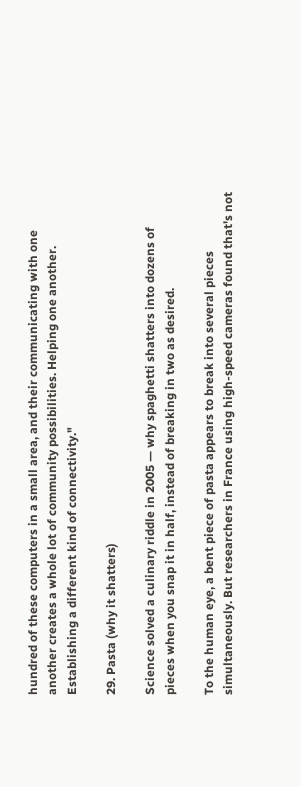hundred of these computers in a small area, and their communicating with one another creates a whole lot of community possibilities. Helping one another. Establishing a different kind of connectivity."

29. Pasta (why it shatters)

Science solved a culinary riddle in 2005 — why spaghetti shatters into dozens of pieces when you snap it in half, instead of breaking in two as desired.

To the human eye, a bent piece of pasta appears to break into several pieces simultaneously. But researchers in France using high-speed cameras found that's not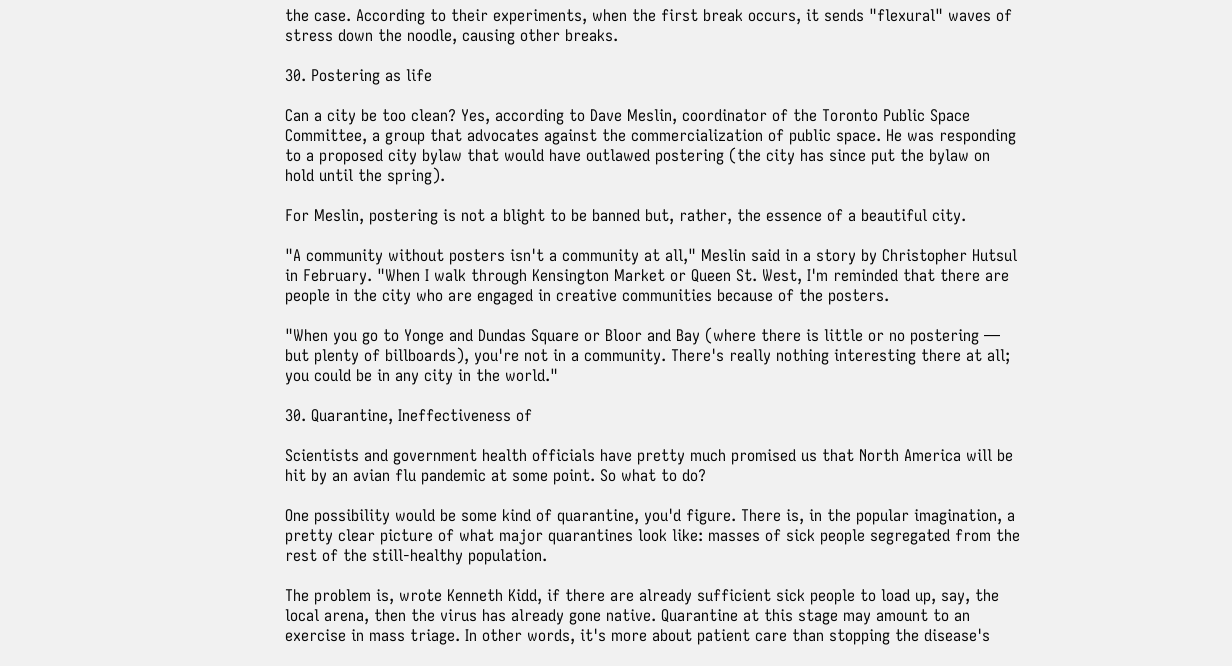the case. According to their experiments, when the first break occurs, it sends "flexural" waves of stress down the noodle, causing other breaks.

30. Postering as life

Can a city be too clean? Yes, according to Dave Meslin, coordinator of the Toronto Public Space Committee, a group that advocates against the commercialization of public space. He was responding to a proposed city bylaw that would have outlawed postering (the city has since put the bylaw on hold until the spring).

For Meslin, postering is not a blight to be banned but, rather, the essence of a beautiful city.

"A community without posters isn't a community at all," Meslin said in a story by Christopher Hutsul in February. "When I walk through Kensington Market or Queen St. West, I'm reminded that there are people in the city who are engaged in creative communities because of the posters.

"When you go to Yonge and Dundas Square or Bloor and Bay (where there is little or no postering — but plenty of billboards), you're not in a community. There's really nothing interesting there at all; you could be in any city in the world."

30. Quarantine, Ineffectiveness of

Scientists and government health officials have pretty much promised us that North America will be hit by an avian flu pandemic at some point. So what to do?

One possibility would be some kind of quarantine, you'd figure. There is, in the popular imagination, a pretty clear picture of what major quarantines look like: masses of sick people segregated from the rest of the still-healthy population.

The problem is, wrote Kenneth Kidd, if there are already sufficient sick people to load up, say, the local arena, then the virus has already gone native. Quarantine at this stage may amount to an exercise in mass triage. In other words, it's more about patient care than stopping the disease's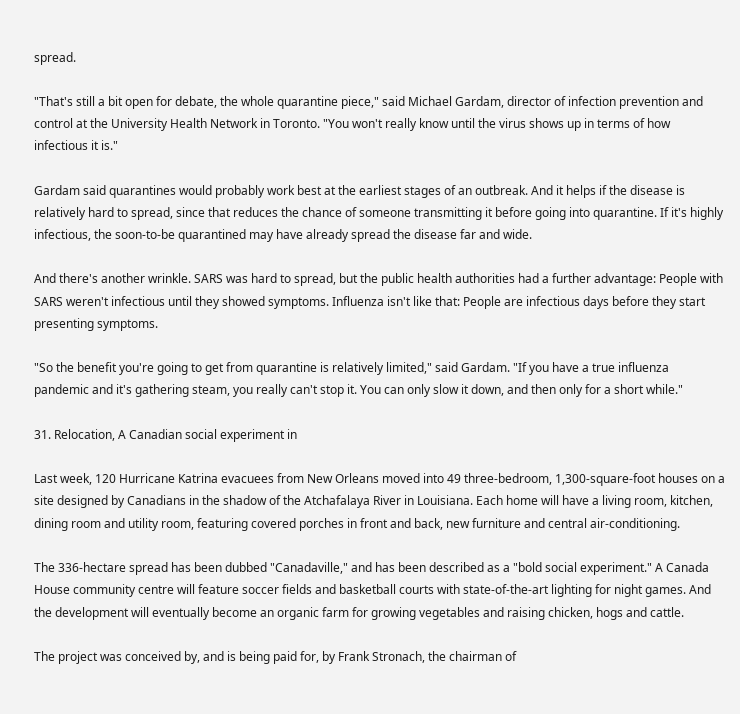spread.

"That's still a bit open for debate, the whole quarantine piece," said Michael Gardam, director of infection prevention and control at the University Health Network in Toronto. "You won't really know until the virus shows up in terms of how infectious it is."

Gardam said quarantines would probably work best at the earliest stages of an outbreak. And it helps if the disease is relatively hard to spread, since that reduces the chance of someone transmitting it before going into quarantine. If it's highly infectious, the soon-to-be quarantined may have already spread the disease far and wide.

And there's another wrinkle. SARS was hard to spread, but the public health authorities had a further advantage: People with SARS weren't infectious until they showed symptoms. Influenza isn't like that: People are infectious days before they start presenting symptoms.

"So the benefit you're going to get from quarantine is relatively limited," said Gardam. "If you have a true influenza pandemic and it's gathering steam, you really can't stop it. You can only slow it down, and then only for a short while."

31. Relocation, A Canadian social experiment in

Last week, 120 Hurricane Katrina evacuees from New Orleans moved into 49 three-bedroom, 1,300-square-foot houses on a site designed by Canadians in the shadow of the Atchafalaya River in Louisiana. Each home will have a living room, kitchen, dining room and utility room, featuring covered porches in front and back, new furniture and central air-conditioning.

The 336-hectare spread has been dubbed "Canadaville," and has been described as a "bold social experiment." A Canada House community centre will feature soccer fields and basketball courts with state-of-the-art lighting for night games. And the development will eventually become an organic farm for growing vegetables and raising chicken, hogs and cattle.

The project was conceived by, and is being paid for, by Frank Stronach, the chairman of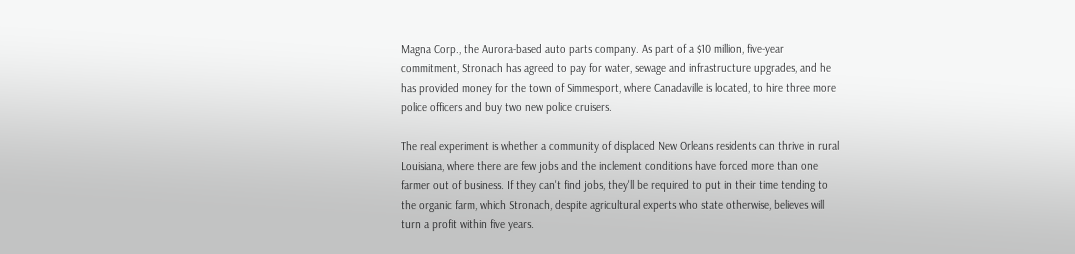Magna Corp., the Aurora-based auto parts company. As part of a $10 million, five-year commitment, Stronach has agreed to pay for water, sewage and infrastructure upgrades, and he has provided money for the town of Simmesport, where Canadaville is located, to hire three more police officers and buy two new police cruisers.

The real experiment is whether a community of displaced New Orleans residents can thrive in rural Louisiana, where there are few jobs and the inclement conditions have forced more than one farmer out of business. If they can't find jobs, they'll be required to put in their time tending to the organic farm, which Stronach, despite agricultural experts who state otherwise, believes will turn a profit within five years.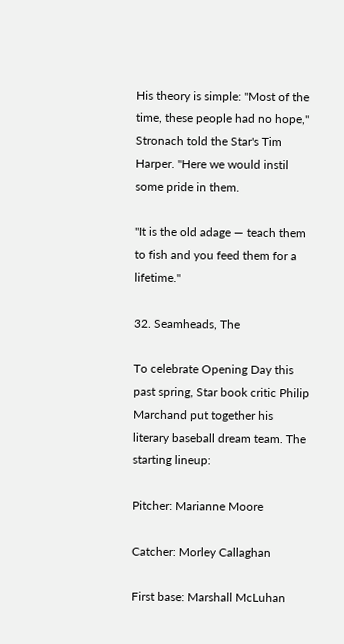His theory is simple: "Most of the time, these people had no hope," Stronach told the Star's Tim Harper. "Here we would instil some pride in them.

"It is the old adage — teach them to fish and you feed them for a lifetime."

32. Seamheads, The

To celebrate Opening Day this past spring, Star book critic Philip Marchand put together his literary baseball dream team. The starting lineup:

Pitcher: Marianne Moore

Catcher: Morley Callaghan

First base: Marshall McLuhan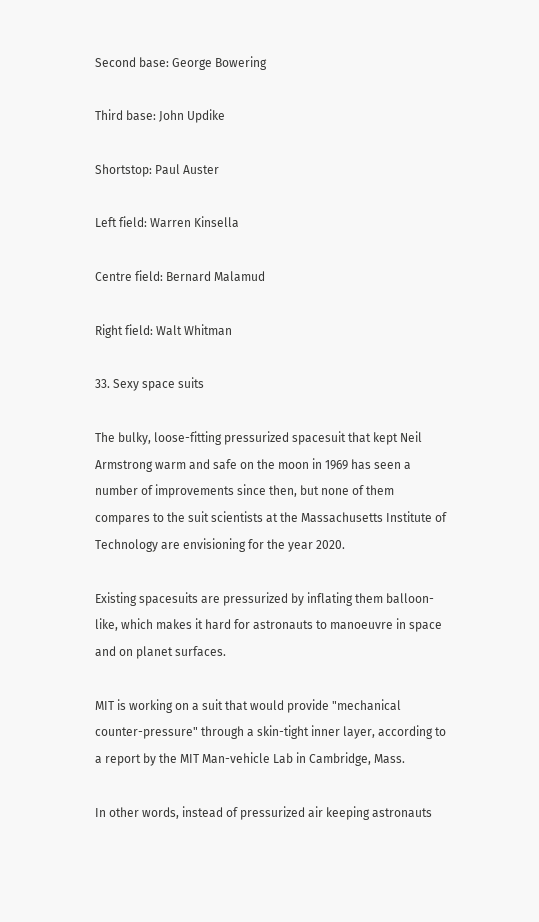Second base: George Bowering

Third base: John Updike

Shortstop: Paul Auster

Left field: Warren Kinsella

Centre field: Bernard Malamud

Right field: Walt Whitman

33. Sexy space suits

The bulky, loose-fitting pressurized spacesuit that kept Neil Armstrong warm and safe on the moon in 1969 has seen a number of improvements since then, but none of them compares to the suit scientists at the Massachusetts Institute of Technology are envisioning for the year 2020.

Existing spacesuits are pressurized by inflating them balloon-like, which makes it hard for astronauts to manoeuvre in space and on planet surfaces.

MIT is working on a suit that would provide "mechanical counter-pressure" through a skin-tight inner layer, according to a report by the MIT Man-vehicle Lab in Cambridge, Mass.

In other words, instead of pressurized air keeping astronauts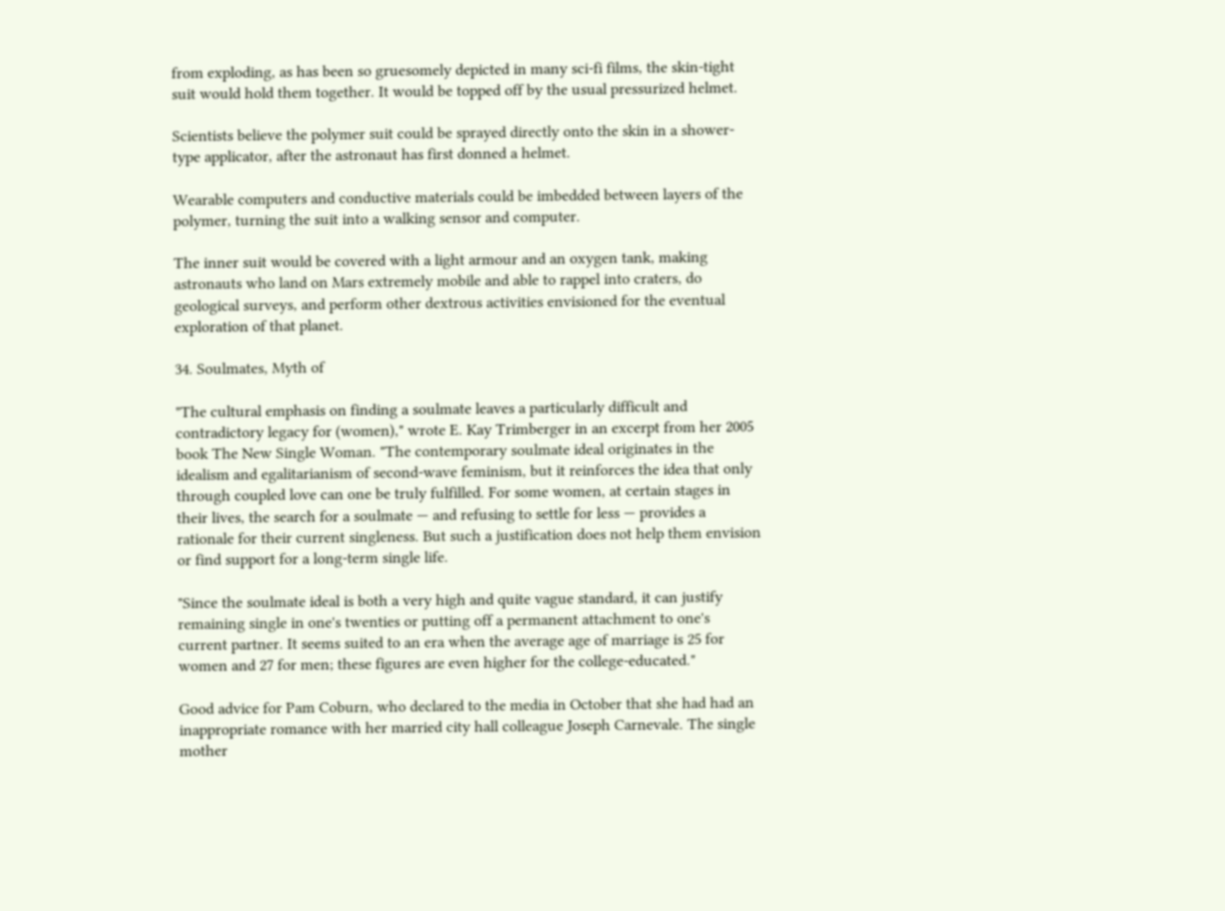from exploding, as has been so gruesomely depicted in many sci-fi films, the skin-tight suit would hold them together. It would be topped off by the usual pressurized helmet.

Scientists believe the polymer suit could be sprayed directly onto the skin in a shower-type applicator, after the astronaut has first donned a helmet.

Wearable computers and conductive materials could be imbedded between layers of the polymer, turning the suit into a walking sensor and computer.

The inner suit would be covered with a light armour and an oxygen tank, making astronauts who land on Mars extremely mobile and able to rappel into craters, do geological surveys, and perform other dextrous activities envisioned for the eventual exploration of that planet.

34. Soulmates, Myth of

"The cultural emphasis on finding a soulmate leaves a particularly difficult and contradictory legacy for (women)," wrote E. Kay Trimberger in an excerpt from her 2005 book The New Single Woman. "The contemporary soulmate ideal originates in the idealism and egalitarianism of second-wave feminism, but it reinforces the idea that only through coupled love can one be truly fulfilled. For some women, at certain stages in their lives, the search for a soulmate — and refusing to settle for less — provides a rationale for their current singleness. But such a justification does not help them envision or find support for a long-term single life.

"Since the soulmate ideal is both a very high and quite vague standard, it can justify remaining single in one's twenties or putting off a permanent attachment to one's current partner. It seems suited to an era when the average age of marriage is 25 for women and 27 for men; these figures are even higher for the college-educated."

Good advice for Pam Coburn, who declared to the media in October that she had had an inappropriate romance with her married city hall colleague Joseph Carnevale. The single mother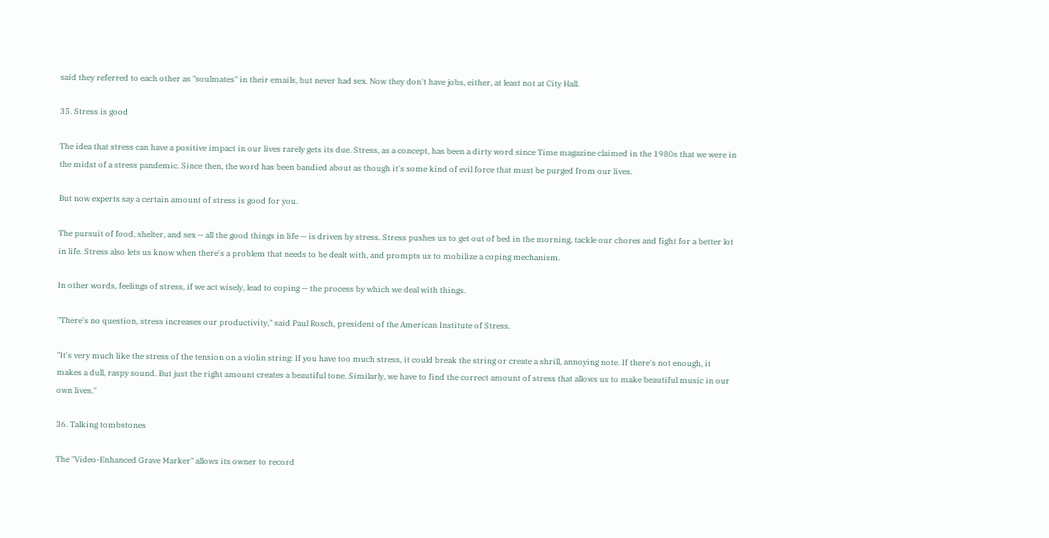said they referred to each other as "soulmates" in their emails, but never had sex. Now they don't have jobs, either, at least not at City Hall.

35. Stress is good

The idea that stress can have a positive impact in our lives rarely gets its due. Stress, as a concept, has been a dirty word since Time magazine claimed in the 1980s that we were in the midst of a stress pandemic. Since then, the word has been bandied about as though it's some kind of evil force that must be purged from our lives.

But now experts say a certain amount of stress is good for you.

The pursuit of food, shelter, and sex — all the good things in life — is driven by stress. Stress pushes us to get out of bed in the morning, tackle our chores and fight for a better lot in life. Stress also lets us know when there's a problem that needs to be dealt with, and prompts us to mobilize a coping mechanism.

In other words, feelings of stress, if we act wisely, lead to coping — the process by which we deal with things.

"There's no question, stress increases our productivity," said Paul Rosch, president of the American Institute of Stress.

"It's very much like the stress of the tension on a violin string: If you have too much stress, it could break the string or create a shrill, annoying note. If there's not enough, it makes a dull, raspy sound. But just the right amount creates a beautiful tone. Similarly, we have to find the correct amount of stress that allows us to make beautiful music in our own lives."

36. Talking tombstones

The "Video-Enhanced Grave Marker" allows its owner to record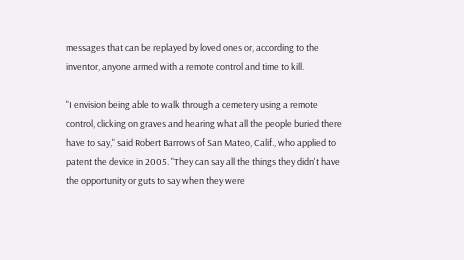messages that can be replayed by loved ones or, according to the inventor, anyone armed with a remote control and time to kill.

"I envision being able to walk through a cemetery using a remote control, clicking on graves and hearing what all the people buried there have to say," said Robert Barrows of San Mateo, Calif., who applied to patent the device in 2005. "They can say all the things they didn't have the opportunity or guts to say when they were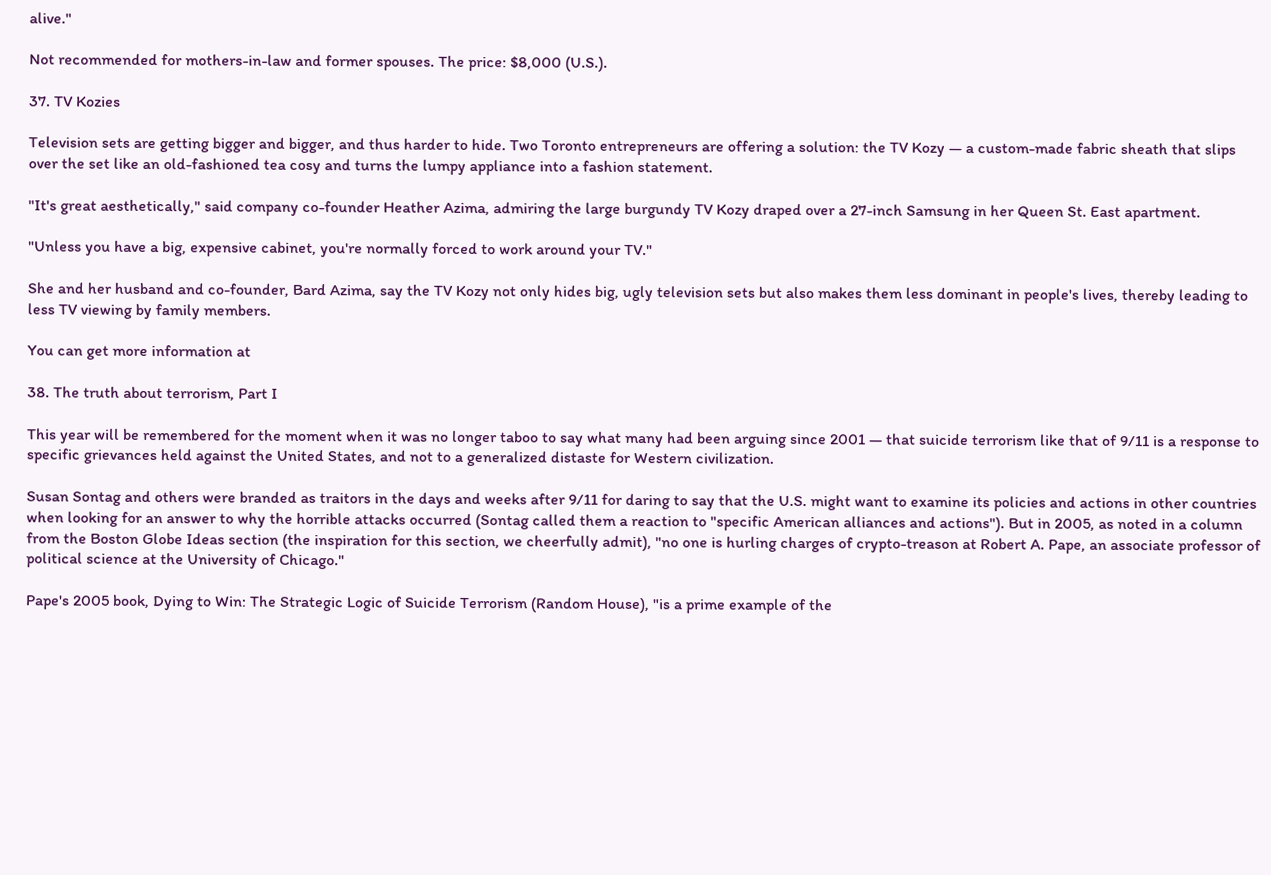alive."

Not recommended for mothers-in-law and former spouses. The price: $8,000 (U.S.).

37. TV Kozies

Television sets are getting bigger and bigger, and thus harder to hide. Two Toronto entrepreneurs are offering a solution: the TV Kozy — a custom-made fabric sheath that slips over the set like an old-fashioned tea cosy and turns the lumpy appliance into a fashion statement.

"It's great aesthetically," said company co-founder Heather Azima, admiring the large burgundy TV Kozy draped over a 27-inch Samsung in her Queen St. East apartment.

"Unless you have a big, expensive cabinet, you're normally forced to work around your TV."

She and her husband and co-founder, Bard Azima, say the TV Kozy not only hides big, ugly television sets but also makes them less dominant in people's lives, thereby leading to less TV viewing by family members.

You can get more information at

38. The truth about terrorism, Part I

This year will be remembered for the moment when it was no longer taboo to say what many had been arguing since 2001 — that suicide terrorism like that of 9/11 is a response to specific grievances held against the United States, and not to a generalized distaste for Western civilization.

Susan Sontag and others were branded as traitors in the days and weeks after 9/11 for daring to say that the U.S. might want to examine its policies and actions in other countries when looking for an answer to why the horrible attacks occurred (Sontag called them a reaction to "specific American alliances and actions"). But in 2005, as noted in a column from the Boston Globe Ideas section (the inspiration for this section, we cheerfully admit), "no one is hurling charges of crypto-treason at Robert A. Pape, an associate professor of political science at the University of Chicago."

Pape's 2005 book, Dying to Win: The Strategic Logic of Suicide Terrorism (Random House), "is a prime example of the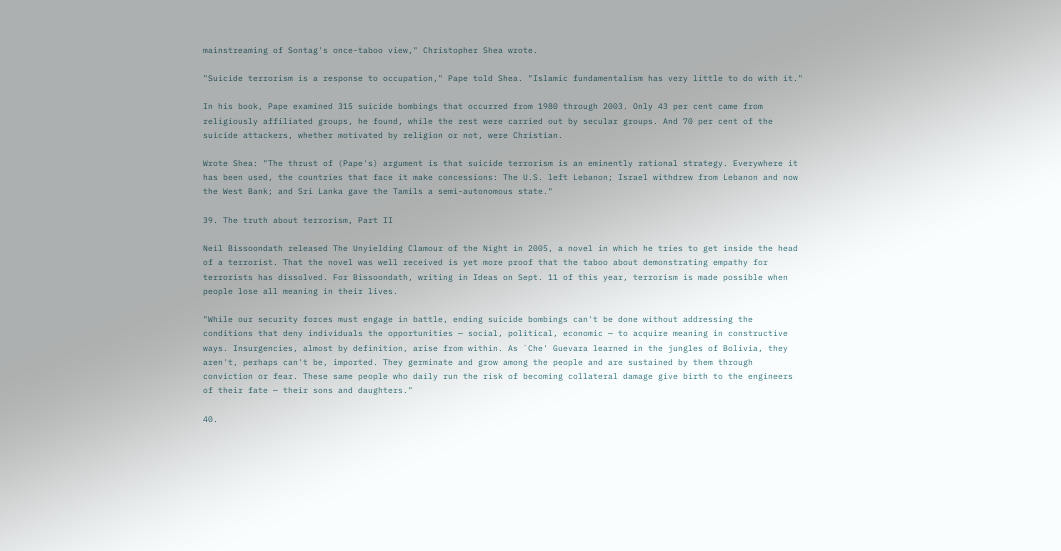mainstreaming of Sontag's once-taboo view," Christopher Shea wrote.

"Suicide terrorism is a response to occupation," Pape told Shea. "Islamic fundamentalism has very little to do with it."

In his book, Pape examined 315 suicide bombings that occurred from 1980 through 2003. Only 43 per cent came from religiously affiliated groups, he found, while the rest were carried out by secular groups. And 70 per cent of the suicide attackers, whether motivated by religion or not, were Christian.

Wrote Shea: "The thrust of (Pape's) argument is that suicide terrorism is an eminently rational strategy. Everywhere it has been used, the countries that face it make concessions: The U.S. left Lebanon; Israel withdrew from Lebanon and now the West Bank; and Sri Lanka gave the Tamils a semi-autonomous state."

39. The truth about terrorism, Part II

Neil Bissoondath released The Unyielding Clamour of the Night in 2005, a novel in which he tries to get inside the head of a terrorist. That the novel was well received is yet more proof that the taboo about demonstrating empathy for terrorists has dissolved. For Bissoondath, writing in Ideas on Sept. 11 of this year, terrorism is made possible when people lose all meaning in their lives.

"While our security forces must engage in battle, ending suicide bombings can't be done without addressing the conditions that deny individuals the opportunities — social, political, economic — to acquire meaning in constructive ways. Insurgencies, almost by definition, arise from within. As `Che' Guevara learned in the jungles of Bolivia, they aren't, perhaps can't be, imported. They germinate and grow among the people and are sustained by them through conviction or fear. These same people who daily run the risk of becoming collateral damage give birth to the engineers of their fate — their sons and daughters."

40.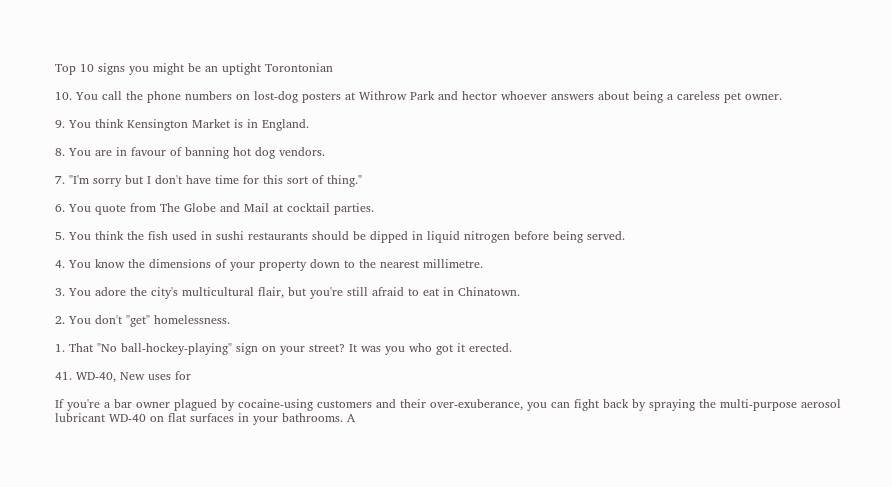Top 10 signs you might be an uptight Torontonian

10. You call the phone numbers on lost-dog posters at Withrow Park and hector whoever answers about being a careless pet owner.

9. You think Kensington Market is in England.

8. You are in favour of banning hot dog vendors.

7. "I'm sorry but I don't have time for this sort of thing."

6. You quote from The Globe and Mail at cocktail parties.

5. You think the fish used in sushi restaurants should be dipped in liquid nitrogen before being served.

4. You know the dimensions of your property down to the nearest millimetre.

3. You adore the city's multicultural flair, but you're still afraid to eat in Chinatown.

2. You don't "get" homelessness.

1. That "No ball-hockey-playing" sign on your street? It was you who got it erected.

41. WD-40, New uses for

If you're a bar owner plagued by cocaine-using customers and their over-exuberance, you can fight back by spraying the multi-purpose aerosol lubricant WD-40 on flat surfaces in your bathrooms. A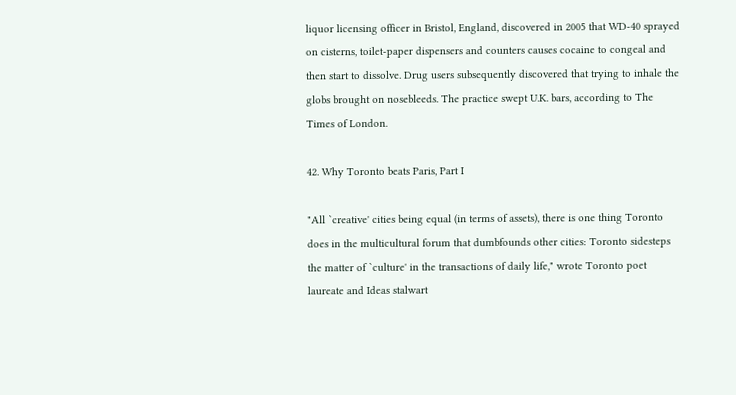liquor licensing officer in Bristol, England, discovered in 2005 that WD-40 sprayed on cisterns, toilet-paper dispensers and counters causes cocaine to congeal and then start to dissolve. Drug users subsequently discovered that trying to inhale the globs brought on nosebleeds. The practice swept U.K. bars, according to The Times of London.

42. Why Toronto beats Paris, Part I

"All `creative' cities being equal (in terms of assets), there is one thing Toronto does in the multicultural forum that dumbfounds other cities: Toronto sidesteps the matter of `culture' in the transactions of daily life," wrote Toronto poet laureate and Ideas stalwart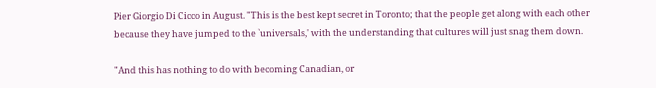Pier Giorgio Di Cicco in August. "This is the best kept secret in Toronto; that the people get along with each other because they have jumped to the `universals,' with the understanding that cultures will just snag them down.

"And this has nothing to do with becoming Canadian, or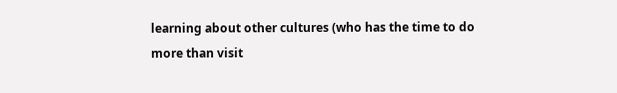learning about other cultures (who has the time to do more than visit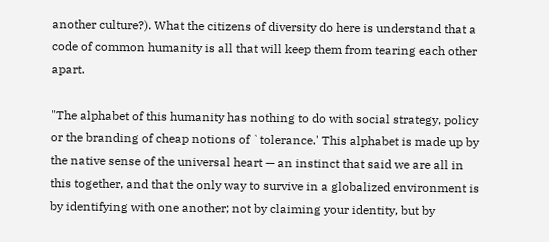another culture?). What the citizens of diversity do here is understand that a code of common humanity is all that will keep them from tearing each other apart.

"The alphabet of this humanity has nothing to do with social strategy, policy or the branding of cheap notions of `tolerance.' This alphabet is made up by the native sense of the universal heart — an instinct that said we are all in this together, and that the only way to survive in a globalized environment is by identifying with one another; not by claiming your identity, but by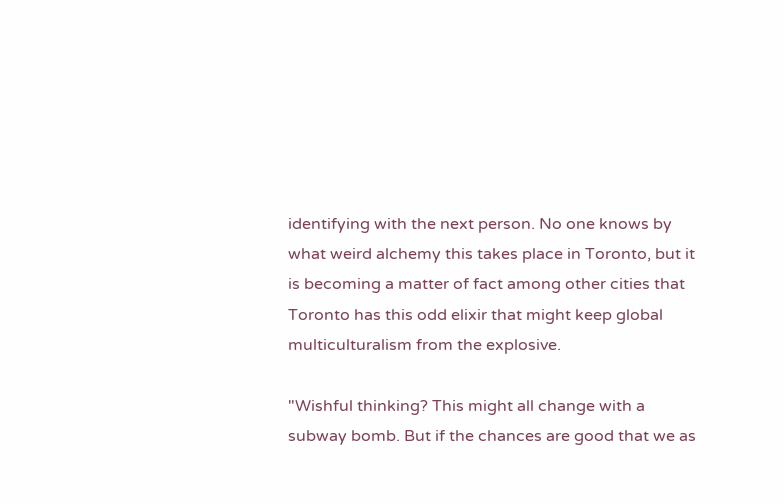identifying with the next person. No one knows by what weird alchemy this takes place in Toronto, but it is becoming a matter of fact among other cities that Toronto has this odd elixir that might keep global multiculturalism from the explosive.

"Wishful thinking? This might all change with a subway bomb. But if the chances are good that we as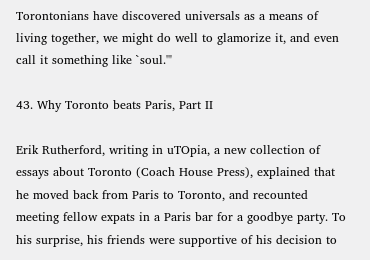Torontonians have discovered universals as a means of living together, we might do well to glamorize it, and even call it something like `soul.'"

43. Why Toronto beats Paris, Part II

Erik Rutherford, writing in uTOpia, a new collection of essays about Toronto (Coach House Press), explained that he moved back from Paris to Toronto, and recounted meeting fellow expats in a Paris bar for a goodbye party. To his surprise, his friends were supportive of his decision to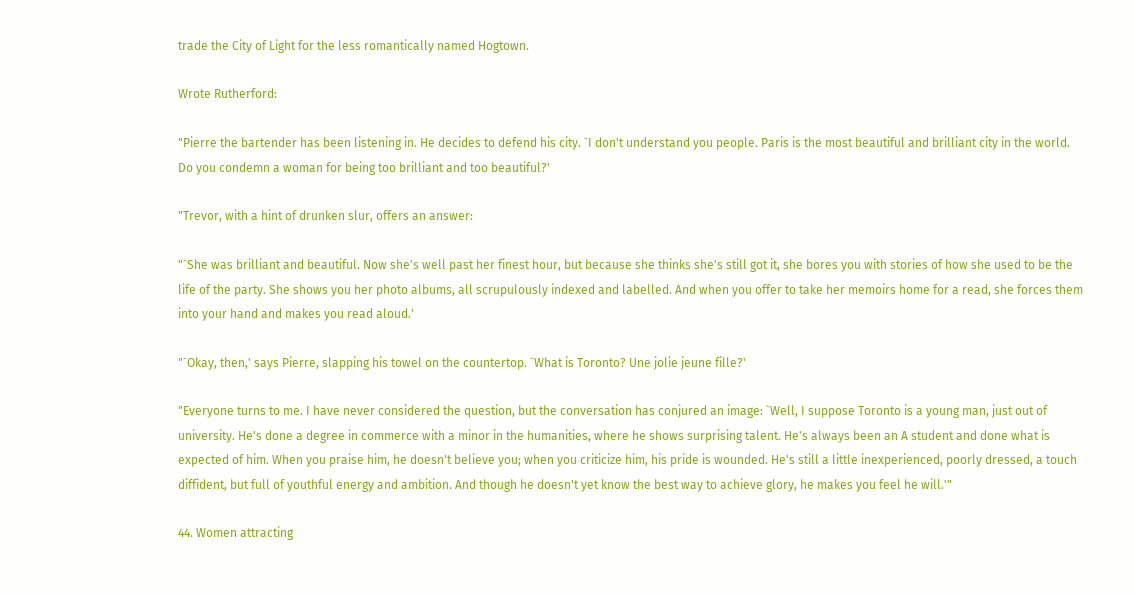trade the City of Light for the less romantically named Hogtown.

Wrote Rutherford:

"Pierre the bartender has been listening in. He decides to defend his city. `I don't understand you people. Paris is the most beautiful and brilliant city in the world. Do you condemn a woman for being too brilliant and too beautiful?'

"Trevor, with a hint of drunken slur, offers an answer:

"`She was brilliant and beautiful. Now she's well past her finest hour, but because she thinks she's still got it, she bores you with stories of how she used to be the life of the party. She shows you her photo albums, all scrupulously indexed and labelled. And when you offer to take her memoirs home for a read, she forces them into your hand and makes you read aloud.'

"`Okay, then,' says Pierre, slapping his towel on the countertop. `What is Toronto? Une jolie jeune fille?'

"Everyone turns to me. I have never considered the question, but the conversation has conjured an image: `Well, I suppose Toronto is a young man, just out of university. He's done a degree in commerce with a minor in the humanities, where he shows surprising talent. He's always been an A student and done what is expected of him. When you praise him, he doesn't believe you; when you criticize him, his pride is wounded. He's still a little inexperienced, poorly dressed, a touch diffident, but full of youthful energy and ambition. And though he doesn't yet know the best way to achieve glory, he makes you feel he will.'"

44. Women attracting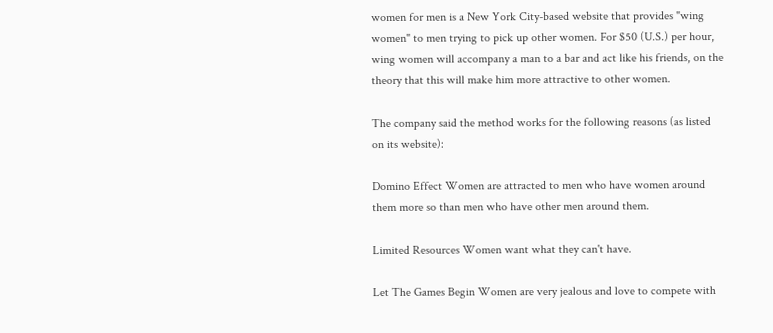women for men is a New York City-based website that provides "wing women" to men trying to pick up other women. For $50 (U.S.) per hour, wing women will accompany a man to a bar and act like his friends, on the theory that this will make him more attractive to other women.

The company said the method works for the following reasons (as listed on its website):

Domino Effect Women are attracted to men who have women around them more so than men who have other men around them.

Limited Resources Women want what they can't have.

Let The Games Begin Women are very jealous and love to compete with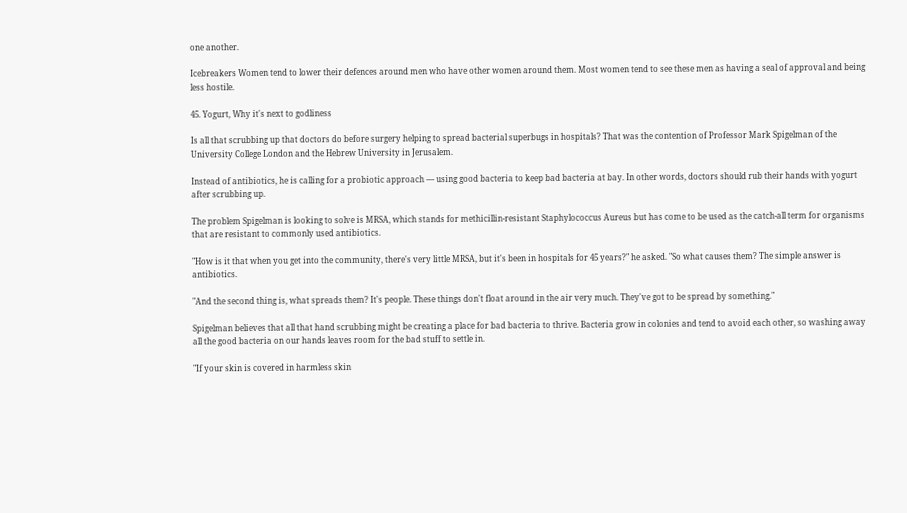one another.

Icebreakers Women tend to lower their defences around men who have other women around them. Most women tend to see these men as having a seal of approval and being less hostile.

45. Yogurt, Why it's next to godliness

Is all that scrubbing up that doctors do before surgery helping to spread bacterial superbugs in hospitals? That was the contention of Professor Mark Spigelman of the University College London and the Hebrew University in Jerusalem.

Instead of antibiotics, he is calling for a probiotic approach — using good bacteria to keep bad bacteria at bay. In other words, doctors should rub their hands with yogurt after scrubbing up.

The problem Spigelman is looking to solve is MRSA, which stands for methicillin-resistant Staphylococcus Aureus but has come to be used as the catch-all term for organisms that are resistant to commonly used antibiotics.

"How is it that when you get into the community, there's very little MRSA, but it's been in hospitals for 45 years?" he asked. "So what causes them? The simple answer is antibiotics.

"And the second thing is, what spreads them? It's people. These things don't float around in the air very much. They've got to be spread by something."

Spigelman believes that all that hand scrubbing might be creating a place for bad bacteria to thrive. Bacteria grow in colonies and tend to avoid each other, so washing away all the good bacteria on our hands leaves room for the bad stuff to settle in.

"If your skin is covered in harmless skin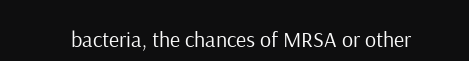bacteria, the chances of MRSA or other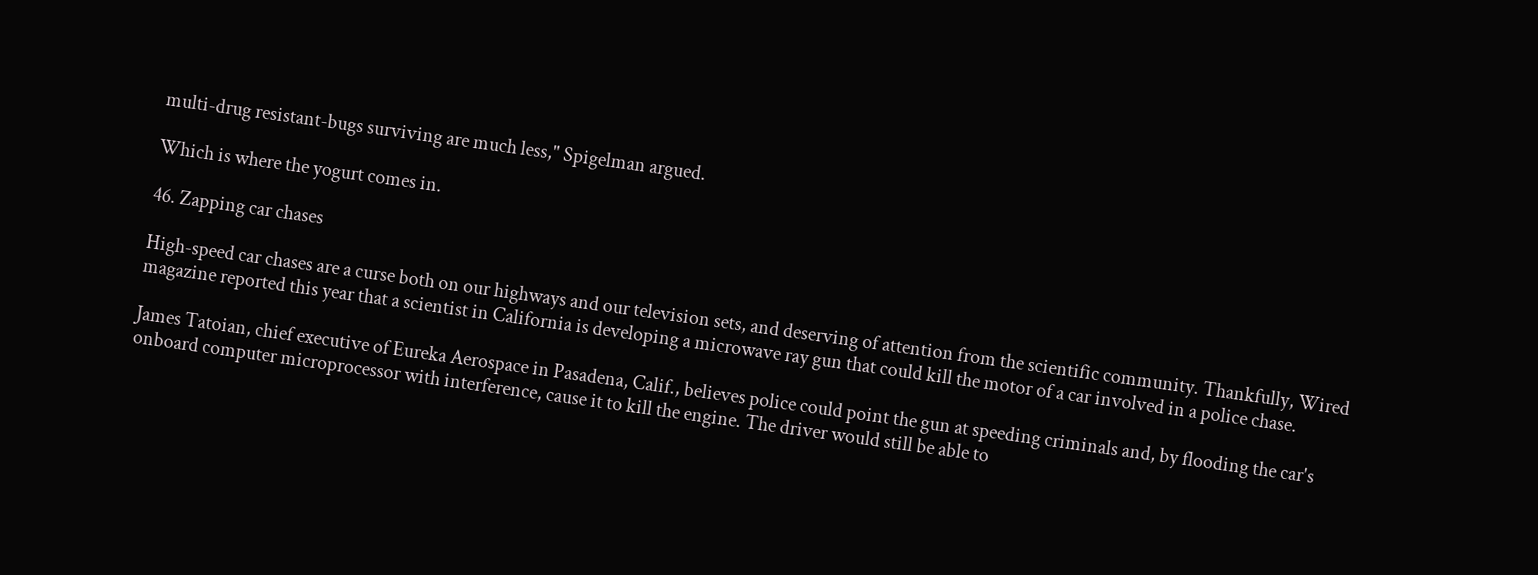multi-drug resistant-bugs surviving are much less," Spigelman argued.

Which is where the yogurt comes in.

46. Zapping car chases

High-speed car chases are a curse both on our highways and our television sets, and deserving of attention from the scientific community. Thankfully, Wired magazine reported this year that a scientist in California is developing a microwave ray gun that could kill the motor of a car involved in a police chase.

James Tatoian, chief executive of Eureka Aerospace in Pasadena, Calif., believes police could point the gun at speeding criminals and, by flooding the car's onboard computer microprocessor with interference, cause it to kill the engine. The driver would still be able to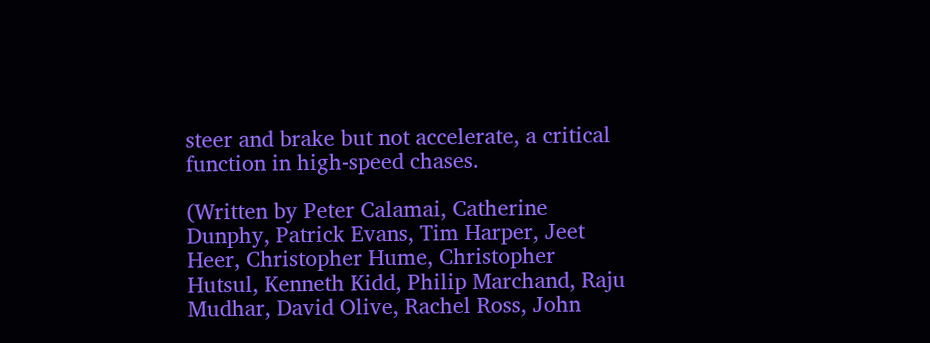steer and brake but not accelerate, a critical function in high-speed chases.

(Written by Peter Calamai, Catherine Dunphy, Patrick Evans, Tim Harper, Jeet Heer, Christopher Hume, Christopher Hutsul, Kenneth Kidd, Philip Marchand, Raju Mudhar, David Olive, Rachel Ross, John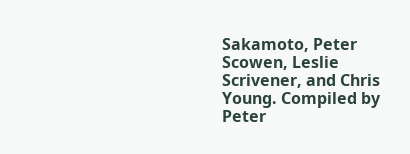Sakamoto, Peter Scowen, Leslie Scrivener, and Chris Young. Compiled by Peter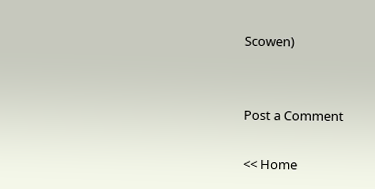Scowen)


Post a Comment

<< Home